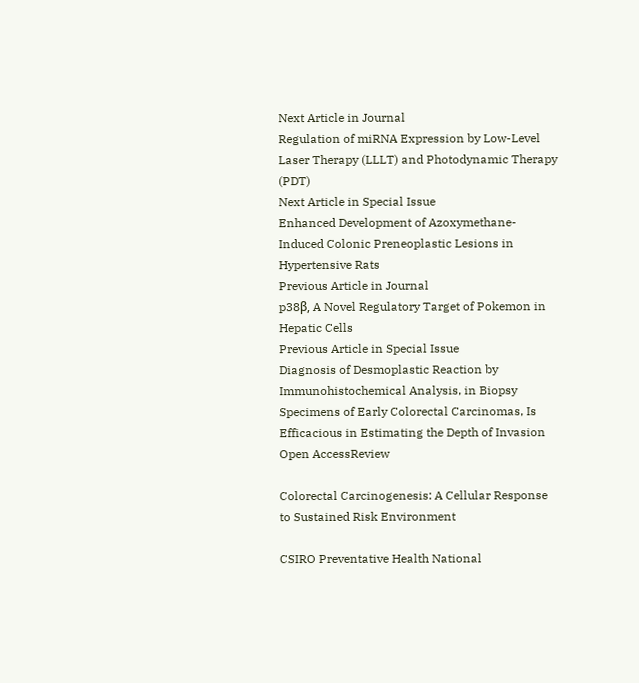Next Article in Journal
Regulation of miRNA Expression by Low-Level Laser Therapy (LLLT) and Photodynamic Therapy (PDT)
Next Article in Special Issue
Enhanced Development of Azoxymethane-Induced Colonic Preneoplastic Lesions in Hypertensive Rats
Previous Article in Journal
p38β, A Novel Regulatory Target of Pokemon in Hepatic Cells
Previous Article in Special Issue
Diagnosis of Desmoplastic Reaction by Immunohistochemical Analysis, in Biopsy Specimens of Early Colorectal Carcinomas, Is Efficacious in Estimating the Depth of Invasion
Open AccessReview

Colorectal Carcinogenesis: A Cellular Response to Sustained Risk Environment

CSIRO Preventative Health National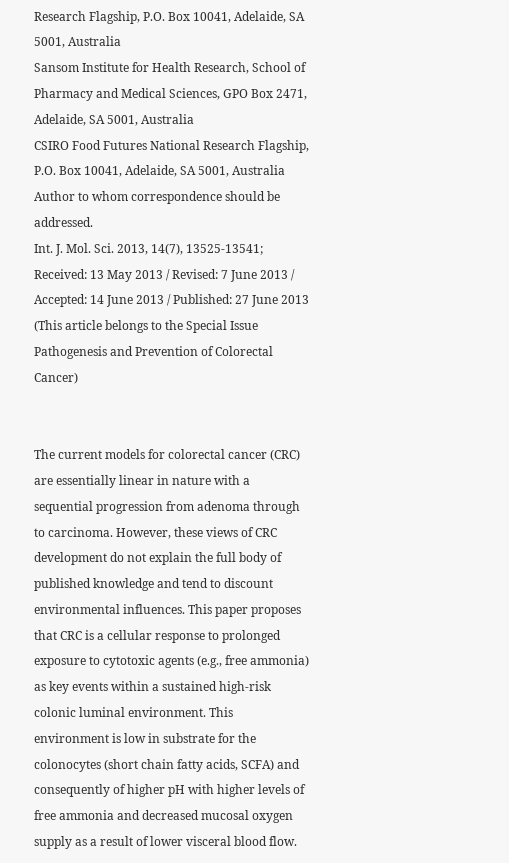Research Flagship, P.O. Box 10041, Adelaide, SA 5001, Australia
Sansom Institute for Health Research, School of Pharmacy and Medical Sciences, GPO Box 2471, Adelaide, SA 5001, Australia
CSIRO Food Futures National Research Flagship, P.O. Box 10041, Adelaide, SA 5001, Australia
Author to whom correspondence should be addressed.
Int. J. Mol. Sci. 2013, 14(7), 13525-13541;
Received: 13 May 2013 / Revised: 7 June 2013 / Accepted: 14 June 2013 / Published: 27 June 2013
(This article belongs to the Special Issue Pathogenesis and Prevention of Colorectal Cancer)


The current models for colorectal cancer (CRC) are essentially linear in nature with a sequential progression from adenoma through to carcinoma. However, these views of CRC development do not explain the full body of published knowledge and tend to discount environmental influences. This paper proposes that CRC is a cellular response to prolonged exposure to cytotoxic agents (e.g., free ammonia) as key events within a sustained high-risk colonic luminal environment. This environment is low in substrate for the colonocytes (short chain fatty acids, SCFA) and consequently of higher pH with higher levels of free ammonia and decreased mucosal oxygen supply as a result of lower visceral blood flow.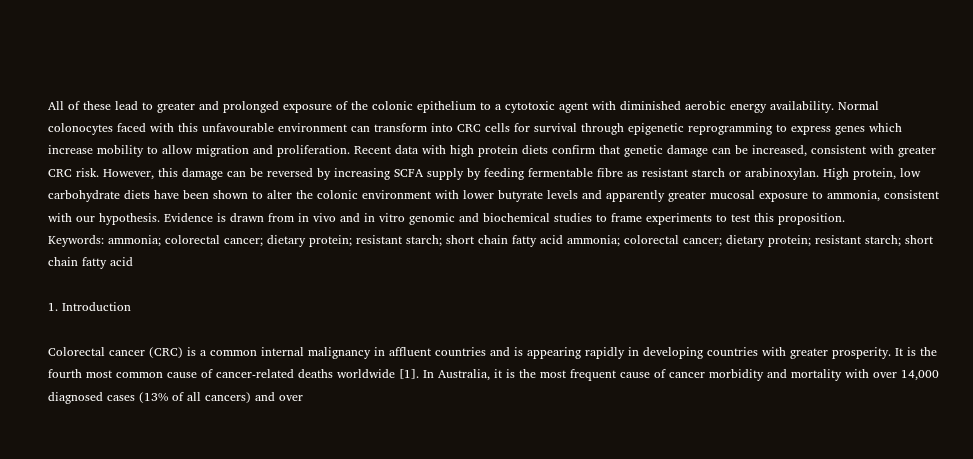All of these lead to greater and prolonged exposure of the colonic epithelium to a cytotoxic agent with diminished aerobic energy availability. Normal colonocytes faced with this unfavourable environment can transform into CRC cells for survival through epigenetic reprogramming to express genes which increase mobility to allow migration and proliferation. Recent data with high protein diets confirm that genetic damage can be increased, consistent with greater CRC risk. However, this damage can be reversed by increasing SCFA supply by feeding fermentable fibre as resistant starch or arabinoxylan. High protein, low carbohydrate diets have been shown to alter the colonic environment with lower butyrate levels and apparently greater mucosal exposure to ammonia, consistent with our hypothesis. Evidence is drawn from in vivo and in vitro genomic and biochemical studies to frame experiments to test this proposition.
Keywords: ammonia; colorectal cancer; dietary protein; resistant starch; short chain fatty acid ammonia; colorectal cancer; dietary protein; resistant starch; short chain fatty acid

1. Introduction

Colorectal cancer (CRC) is a common internal malignancy in affluent countries and is appearing rapidly in developing countries with greater prosperity. It is the fourth most common cause of cancer-related deaths worldwide [1]. In Australia, it is the most frequent cause of cancer morbidity and mortality with over 14,000 diagnosed cases (13% of all cancers) and over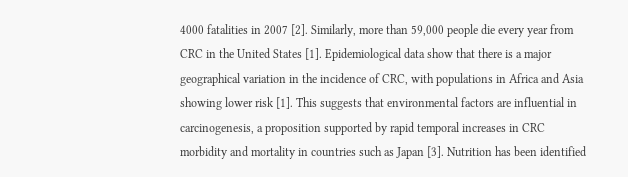4000 fatalities in 2007 [2]. Similarly, more than 59,000 people die every year from CRC in the United States [1]. Epidemiological data show that there is a major geographical variation in the incidence of CRC, with populations in Africa and Asia showing lower risk [1]. This suggests that environmental factors are influential in carcinogenesis, a proposition supported by rapid temporal increases in CRC morbidity and mortality in countries such as Japan [3]. Nutrition has been identified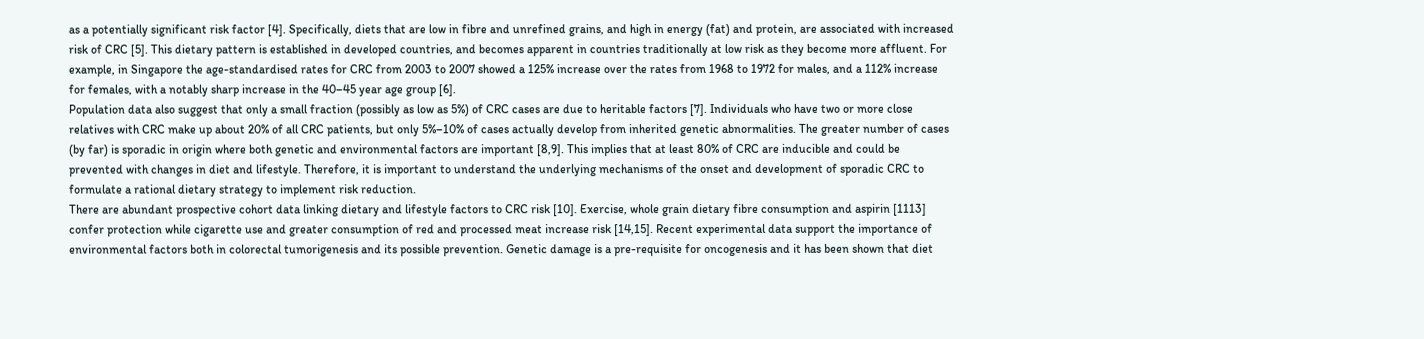as a potentially significant risk factor [4]. Specifically, diets that are low in fibre and unrefined grains, and high in energy (fat) and protein, are associated with increased risk of CRC [5]. This dietary pattern is established in developed countries, and becomes apparent in countries traditionally at low risk as they become more affluent. For example, in Singapore the age-standardised rates for CRC from 2003 to 2007 showed a 125% increase over the rates from 1968 to 1972 for males, and a 112% increase for females, with a notably sharp increase in the 40–45 year age group [6].
Population data also suggest that only a small fraction (possibly as low as 5%) of CRC cases are due to heritable factors [7]. Individuals who have two or more close relatives with CRC make up about 20% of all CRC patients, but only 5%–10% of cases actually develop from inherited genetic abnormalities. The greater number of cases (by far) is sporadic in origin where both genetic and environmental factors are important [8,9]. This implies that at least 80% of CRC are inducible and could be prevented with changes in diet and lifestyle. Therefore, it is important to understand the underlying mechanisms of the onset and development of sporadic CRC to formulate a rational dietary strategy to implement risk reduction.
There are abundant prospective cohort data linking dietary and lifestyle factors to CRC risk [10]. Exercise, whole grain dietary fibre consumption and aspirin [1113] confer protection while cigarette use and greater consumption of red and processed meat increase risk [14,15]. Recent experimental data support the importance of environmental factors both in colorectal tumorigenesis and its possible prevention. Genetic damage is a pre-requisite for oncogenesis and it has been shown that diet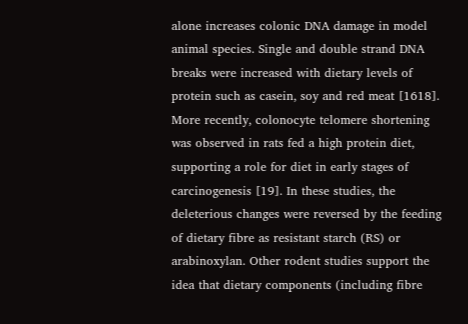alone increases colonic DNA damage in model animal species. Single and double strand DNA breaks were increased with dietary levels of protein such as casein, soy and red meat [1618]. More recently, colonocyte telomere shortening was observed in rats fed a high protein diet, supporting a role for diet in early stages of carcinogenesis [19]. In these studies, the deleterious changes were reversed by the feeding of dietary fibre as resistant starch (RS) or arabinoxylan. Other rodent studies support the idea that dietary components (including fibre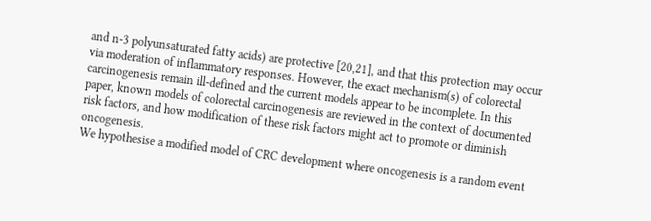and n-3 polyunsaturated fatty acids) are protective [20,21], and that this protection may occur via moderation of inflammatory responses. However, the exact mechanism(s) of colorectal carcinogenesis remain ill-defined and the current models appear to be incomplete. In this paper, known models of colorectal carcinogenesis are reviewed in the context of documented risk factors, and how modification of these risk factors might act to promote or diminish oncogenesis.
We hypothesise a modified model of CRC development where oncogenesis is a random event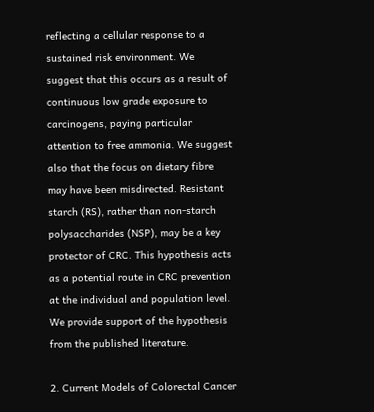reflecting a cellular response to a sustained risk environment. We suggest that this occurs as a result of continuous low grade exposure to carcinogens, paying particular attention to free ammonia. We suggest also that the focus on dietary fibre may have been misdirected. Resistant starch (RS), rather than non-starch polysaccharides (NSP), may be a key protector of CRC. This hypothesis acts as a potential route in CRC prevention at the individual and population level. We provide support of the hypothesis from the published literature.

2. Current Models of Colorectal Cancer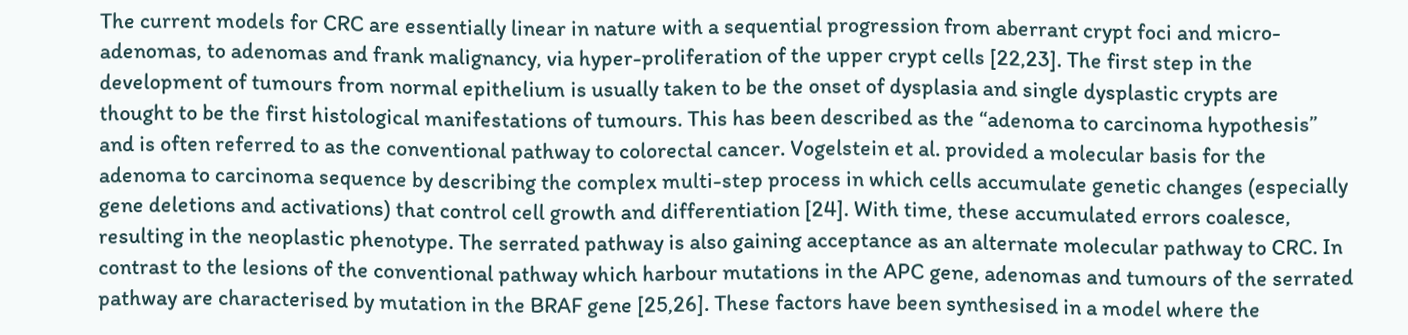The current models for CRC are essentially linear in nature with a sequential progression from aberrant crypt foci and micro-adenomas, to adenomas and frank malignancy, via hyper-proliferation of the upper crypt cells [22,23]. The first step in the development of tumours from normal epithelium is usually taken to be the onset of dysplasia and single dysplastic crypts are thought to be the first histological manifestations of tumours. This has been described as the “adenoma to carcinoma hypothesis” and is often referred to as the conventional pathway to colorectal cancer. Vogelstein et al. provided a molecular basis for the adenoma to carcinoma sequence by describing the complex multi-step process in which cells accumulate genetic changes (especially gene deletions and activations) that control cell growth and differentiation [24]. With time, these accumulated errors coalesce, resulting in the neoplastic phenotype. The serrated pathway is also gaining acceptance as an alternate molecular pathway to CRC. In contrast to the lesions of the conventional pathway which harbour mutations in the APC gene, adenomas and tumours of the serrated pathway are characterised by mutation in the BRAF gene [25,26]. These factors have been synthesised in a model where the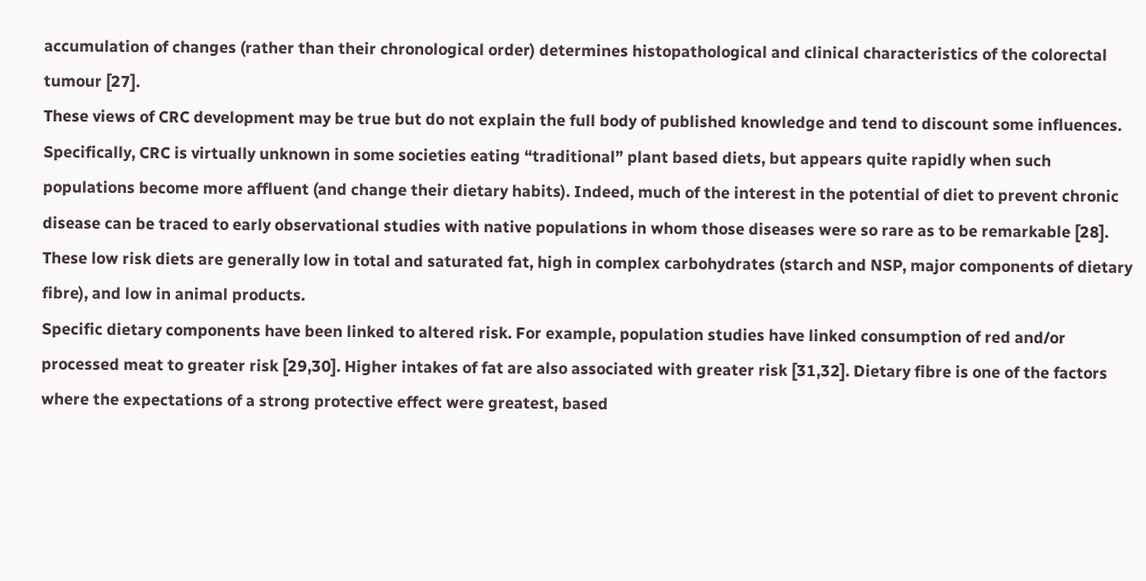accumulation of changes (rather than their chronological order) determines histopathological and clinical characteristics of the colorectal tumour [27].
These views of CRC development may be true but do not explain the full body of published knowledge and tend to discount some influences. Specifically, CRC is virtually unknown in some societies eating “traditional” plant based diets, but appears quite rapidly when such populations become more affluent (and change their dietary habits). Indeed, much of the interest in the potential of diet to prevent chronic disease can be traced to early observational studies with native populations in whom those diseases were so rare as to be remarkable [28]. These low risk diets are generally low in total and saturated fat, high in complex carbohydrates (starch and NSP, major components of dietary fibre), and low in animal products.
Specific dietary components have been linked to altered risk. For example, population studies have linked consumption of red and/or processed meat to greater risk [29,30]. Higher intakes of fat are also associated with greater risk [31,32]. Dietary fibre is one of the factors where the expectations of a strong protective effect were greatest, based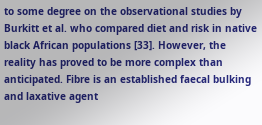to some degree on the observational studies by Burkitt et al. who compared diet and risk in native black African populations [33]. However, the reality has proved to be more complex than anticipated. Fibre is an established faecal bulking and laxative agent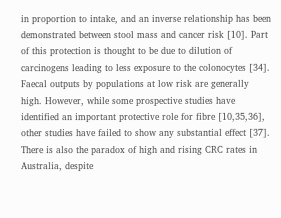in proportion to intake, and an inverse relationship has been demonstrated between stool mass and cancer risk [10]. Part of this protection is thought to be due to dilution of carcinogens leading to less exposure to the colonocytes [34]. Faecal outputs by populations at low risk are generally high. However, while some prospective studies have identified an important protective role for fibre [10,35,36], other studies have failed to show any substantial effect [37]. There is also the paradox of high and rising CRC rates in Australia, despite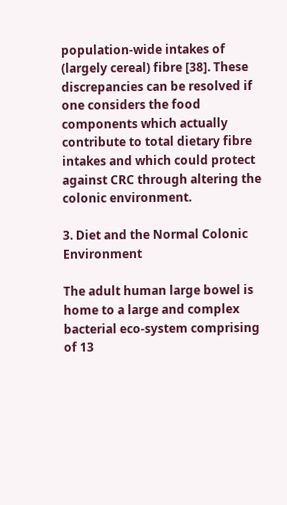population-wide intakes of (largely cereal) fibre [38]. These discrepancies can be resolved if one considers the food components which actually contribute to total dietary fibre intakes and which could protect against CRC through altering the colonic environment.

3. Diet and the Normal Colonic Environment

The adult human large bowel is home to a large and complex bacterial eco-system comprising of 13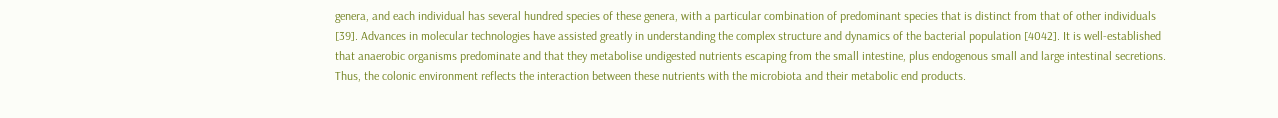genera, and each individual has several hundred species of these genera, with a particular combination of predominant species that is distinct from that of other individuals [39]. Advances in molecular technologies have assisted greatly in understanding the complex structure and dynamics of the bacterial population [4042]. It is well-established that anaerobic organisms predominate and that they metabolise undigested nutrients escaping from the small intestine, plus endogenous small and large intestinal secretions. Thus, the colonic environment reflects the interaction between these nutrients with the microbiota and their metabolic end products.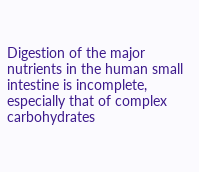Digestion of the major nutrients in the human small intestine is incomplete, especially that of complex carbohydrates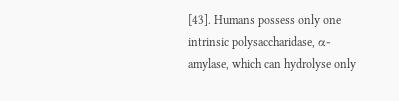[43]. Humans possess only one intrinsic polysaccharidase, α-amylase, which can hydrolyse only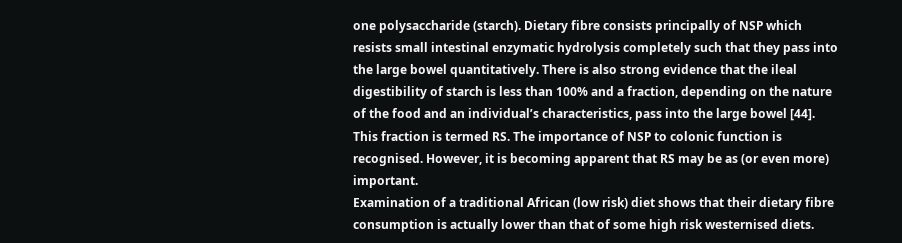one polysaccharide (starch). Dietary fibre consists principally of NSP which resists small intestinal enzymatic hydrolysis completely such that they pass into the large bowel quantitatively. There is also strong evidence that the ileal digestibility of starch is less than 100% and a fraction, depending on the nature of the food and an individual’s characteristics, pass into the large bowel [44]. This fraction is termed RS. The importance of NSP to colonic function is recognised. However, it is becoming apparent that RS may be as (or even more) important.
Examination of a traditional African (low risk) diet shows that their dietary fibre consumption is actually lower than that of some high risk westernised diets.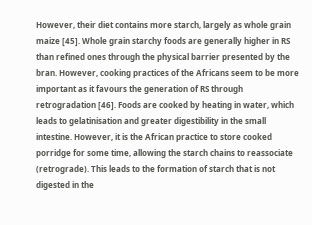However, their diet contains more starch, largely as whole grain maize [45]. Whole grain starchy foods are generally higher in RS than refined ones through the physical barrier presented by the bran. However, cooking practices of the Africans seem to be more important as it favours the generation of RS through retrogradation [46]. Foods are cooked by heating in water, which leads to gelatinisation and greater digestibility in the small intestine. However, it is the African practice to store cooked porridge for some time, allowing the starch chains to reassociate (retrograde). This leads to the formation of starch that is not digested in the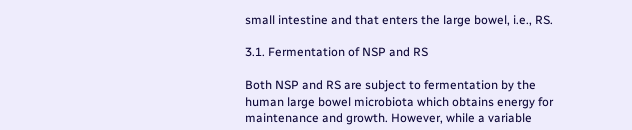small intestine and that enters the large bowel, i.e., RS.

3.1. Fermentation of NSP and RS

Both NSP and RS are subject to fermentation by the human large bowel microbiota which obtains energy for maintenance and growth. However, while a variable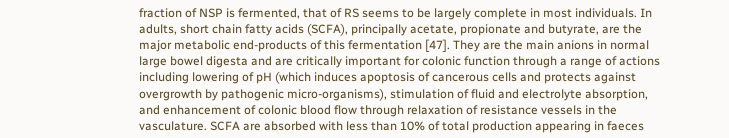fraction of NSP is fermented, that of RS seems to be largely complete in most individuals. In adults, short chain fatty acids (SCFA), principally acetate, propionate and butyrate, are the major metabolic end-products of this fermentation [47]. They are the main anions in normal large bowel digesta and are critically important for colonic function through a range of actions including lowering of pH (which induces apoptosis of cancerous cells and protects against overgrowth by pathogenic micro-organisms), stimulation of fluid and electrolyte absorption, and enhancement of colonic blood flow through relaxation of resistance vessels in the vasculature. SCFA are absorbed with less than 10% of total production appearing in faeces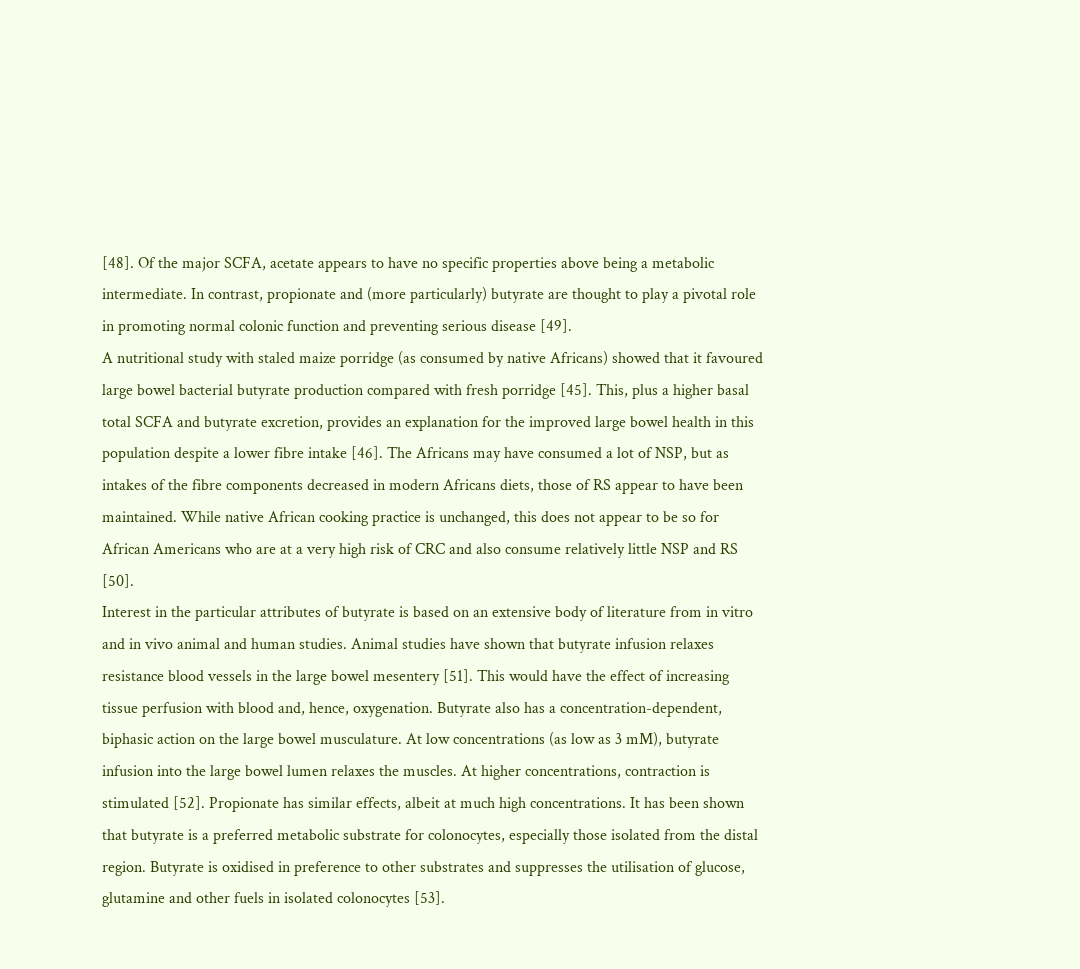[48]. Of the major SCFA, acetate appears to have no specific properties above being a metabolic intermediate. In contrast, propionate and (more particularly) butyrate are thought to play a pivotal role in promoting normal colonic function and preventing serious disease [49].
A nutritional study with staled maize porridge (as consumed by native Africans) showed that it favoured large bowel bacterial butyrate production compared with fresh porridge [45]. This, plus a higher basal total SCFA and butyrate excretion, provides an explanation for the improved large bowel health in this population despite a lower fibre intake [46]. The Africans may have consumed a lot of NSP, but as intakes of the fibre components decreased in modern Africans diets, those of RS appear to have been maintained. While native African cooking practice is unchanged, this does not appear to be so for African Americans who are at a very high risk of CRC and also consume relatively little NSP and RS [50].
Interest in the particular attributes of butyrate is based on an extensive body of literature from in vitro and in vivo animal and human studies. Animal studies have shown that butyrate infusion relaxes resistance blood vessels in the large bowel mesentery [51]. This would have the effect of increasing tissue perfusion with blood and, hence, oxygenation. Butyrate also has a concentration-dependent, biphasic action on the large bowel musculature. At low concentrations (as low as 3 mM), butyrate infusion into the large bowel lumen relaxes the muscles. At higher concentrations, contraction is stimulated [52]. Propionate has similar effects, albeit at much high concentrations. It has been shown that butyrate is a preferred metabolic substrate for colonocytes, especially those isolated from the distal region. Butyrate is oxidised in preference to other substrates and suppresses the utilisation of glucose, glutamine and other fuels in isolated colonocytes [53].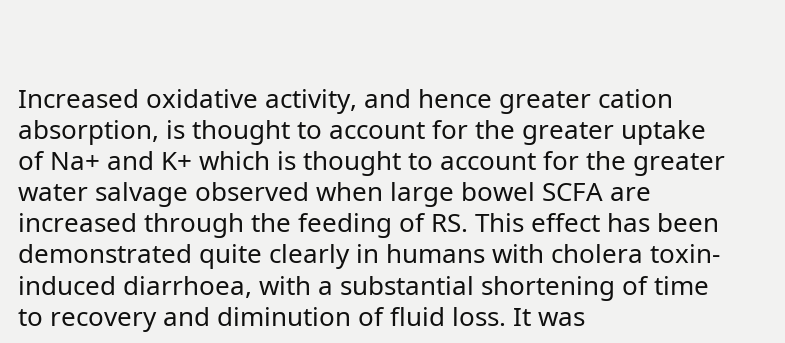Increased oxidative activity, and hence greater cation absorption, is thought to account for the greater uptake of Na+ and K+ which is thought to account for the greater water salvage observed when large bowel SCFA are increased through the feeding of RS. This effect has been demonstrated quite clearly in humans with cholera toxin-induced diarrhoea, with a substantial shortening of time to recovery and diminution of fluid loss. It was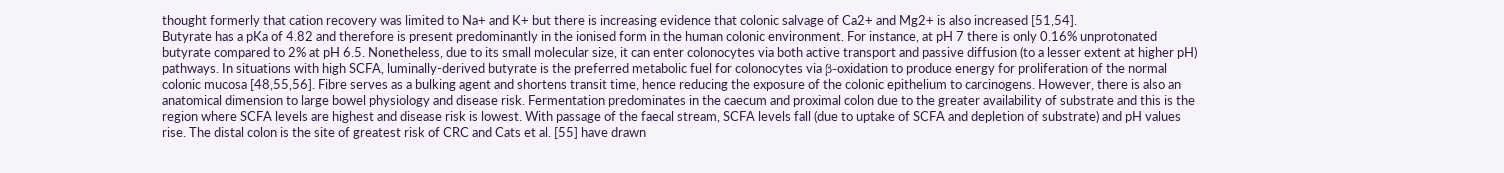thought formerly that cation recovery was limited to Na+ and K+ but there is increasing evidence that colonic salvage of Ca2+ and Mg2+ is also increased [51,54].
Butyrate has a pKa of 4.82 and therefore is present predominantly in the ionised form in the human colonic environment. For instance, at pH 7 there is only 0.16% unprotonated butyrate compared to 2% at pH 6.5. Nonetheless, due to its small molecular size, it can enter colonocytes via both active transport and passive diffusion (to a lesser extent at higher pH) pathways. In situations with high SCFA, luminally-derived butyrate is the preferred metabolic fuel for colonocytes via β-oxidation to produce energy for proliferation of the normal colonic mucosa [48,55,56]. Fibre serves as a bulking agent and shortens transit time, hence reducing the exposure of the colonic epithelium to carcinogens. However, there is also an anatomical dimension to large bowel physiology and disease risk. Fermentation predominates in the caecum and proximal colon due to the greater availability of substrate and this is the region where SCFA levels are highest and disease risk is lowest. With passage of the faecal stream, SCFA levels fall (due to uptake of SCFA and depletion of substrate) and pH values rise. The distal colon is the site of greatest risk of CRC and Cats et al. [55] have drawn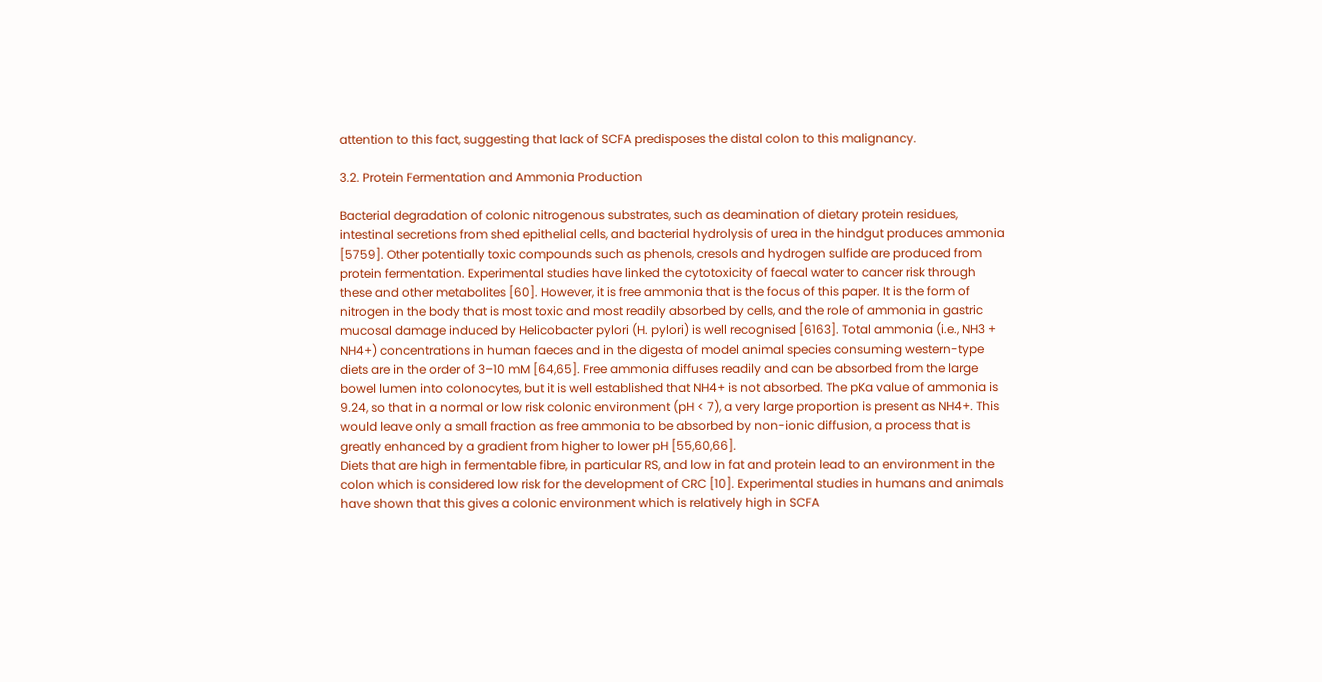attention to this fact, suggesting that lack of SCFA predisposes the distal colon to this malignancy.

3.2. Protein Fermentation and Ammonia Production

Bacterial degradation of colonic nitrogenous substrates, such as deamination of dietary protein residues, intestinal secretions from shed epithelial cells, and bacterial hydrolysis of urea in the hindgut produces ammonia [5759]. Other potentially toxic compounds such as phenols, cresols and hydrogen sulfide are produced from protein fermentation. Experimental studies have linked the cytotoxicity of faecal water to cancer risk through these and other metabolites [60]. However, it is free ammonia that is the focus of this paper. It is the form of nitrogen in the body that is most toxic and most readily absorbed by cells, and the role of ammonia in gastric mucosal damage induced by Helicobacter pylori (H. pylori) is well recognised [6163]. Total ammonia (i.e., NH3 + NH4+) concentrations in human faeces and in the digesta of model animal species consuming western-type diets are in the order of 3–10 mM [64,65]. Free ammonia diffuses readily and can be absorbed from the large bowel lumen into colonocytes, but it is well established that NH4+ is not absorbed. The pKa value of ammonia is 9.24, so that in a normal or low risk colonic environment (pH < 7), a very large proportion is present as NH4+. This would leave only a small fraction as free ammonia to be absorbed by non-ionic diffusion, a process that is greatly enhanced by a gradient from higher to lower pH [55,60,66].
Diets that are high in fermentable fibre, in particular RS, and low in fat and protein lead to an environment in the colon which is considered low risk for the development of CRC [10]. Experimental studies in humans and animals have shown that this gives a colonic environment which is relatively high in SCFA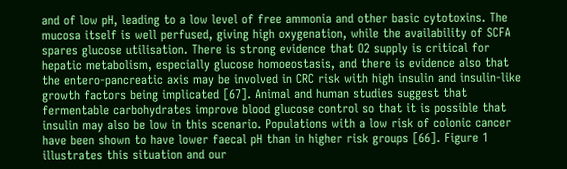and of low pH, leading to a low level of free ammonia and other basic cytotoxins. The mucosa itself is well perfused, giving high oxygenation, while the availability of SCFA spares glucose utilisation. There is strong evidence that O2 supply is critical for hepatic metabolism, especially glucose homoeostasis, and there is evidence also that the entero-pancreatic axis may be involved in CRC risk with high insulin and insulin-like growth factors being implicated [67]. Animal and human studies suggest that fermentable carbohydrates improve blood glucose control so that it is possible that insulin may also be low in this scenario. Populations with a low risk of colonic cancer have been shown to have lower faecal pH than in higher risk groups [66]. Figure 1 illustrates this situation and our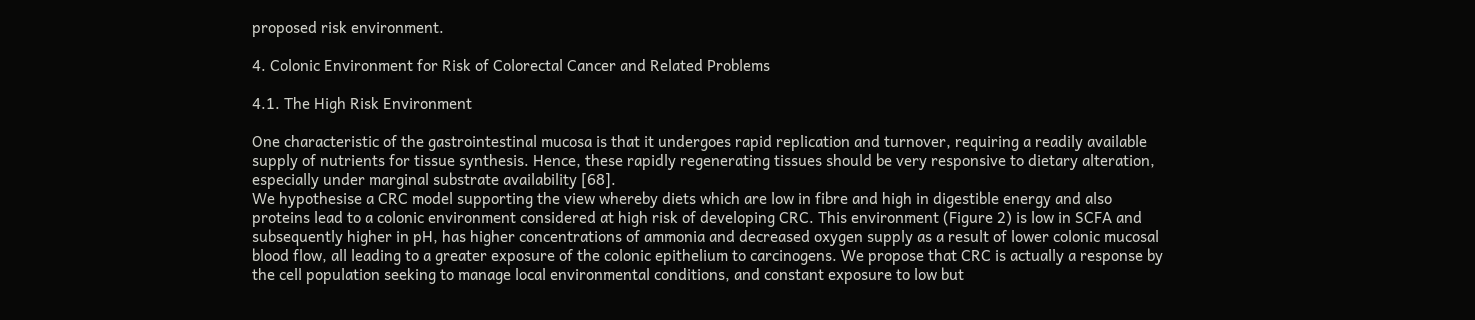proposed risk environment.

4. Colonic Environment for Risk of Colorectal Cancer and Related Problems

4.1. The High Risk Environment

One characteristic of the gastrointestinal mucosa is that it undergoes rapid replication and turnover, requiring a readily available supply of nutrients for tissue synthesis. Hence, these rapidly regenerating tissues should be very responsive to dietary alteration, especially under marginal substrate availability [68].
We hypothesise a CRC model supporting the view whereby diets which are low in fibre and high in digestible energy and also proteins lead to a colonic environment considered at high risk of developing CRC. This environment (Figure 2) is low in SCFA and subsequently higher in pH, has higher concentrations of ammonia and decreased oxygen supply as a result of lower colonic mucosal blood flow, all leading to a greater exposure of the colonic epithelium to carcinogens. We propose that CRC is actually a response by the cell population seeking to manage local environmental conditions, and constant exposure to low but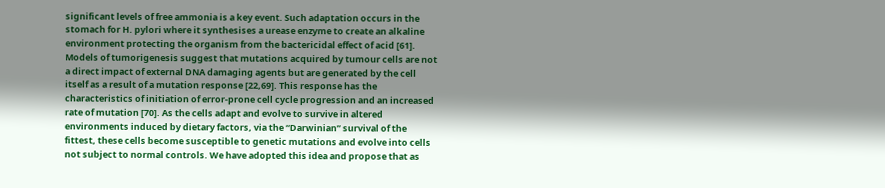significant levels of free ammonia is a key event. Such adaptation occurs in the stomach for H. pylori where it synthesises a urease enzyme to create an alkaline environment protecting the organism from the bactericidal effect of acid [61].
Models of tumorigenesis suggest that mutations acquired by tumour cells are not a direct impact of external DNA damaging agents but are generated by the cell itself as a result of a mutation response [22,69]. This response has the characteristics of initiation of error-prone cell cycle progression and an increased rate of mutation [70]. As the cells adapt and evolve to survive in altered environments induced by dietary factors, via the “Darwinian” survival of the fittest, these cells become susceptible to genetic mutations and evolve into cells not subject to normal controls. We have adopted this idea and propose that as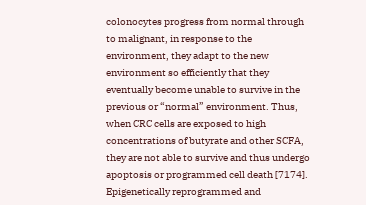colonocytes progress from normal through to malignant, in response to the environment, they adapt to the new environment so efficiently that they eventually become unable to survive in the previous or “normal” environment. Thus, when CRC cells are exposed to high concentrations of butyrate and other SCFA, they are not able to survive and thus undergo apoptosis or programmed cell death [7174]. Epigenetically reprogrammed and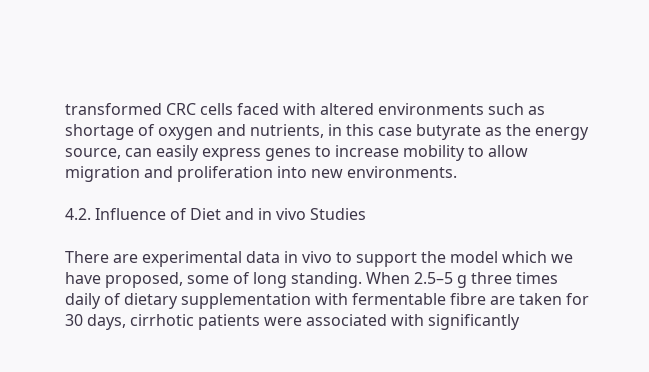transformed CRC cells faced with altered environments such as shortage of oxygen and nutrients, in this case butyrate as the energy source, can easily express genes to increase mobility to allow migration and proliferation into new environments.

4.2. Influence of Diet and in vivo Studies

There are experimental data in vivo to support the model which we have proposed, some of long standing. When 2.5–5 g three times daily of dietary supplementation with fermentable fibre are taken for 30 days, cirrhotic patients were associated with significantly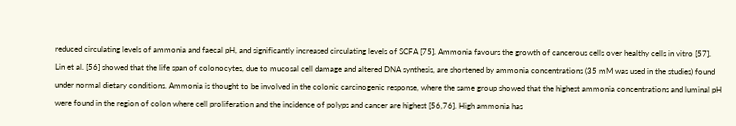reduced circulating levels of ammonia and faecal pH, and significantly increased circulating levels of SCFA [75]. Ammonia favours the growth of cancerous cells over healthy cells in vitro [57]. Lin et al. [56] showed that the life span of colonocytes, due to mucosal cell damage and altered DNA synthesis, are shortened by ammonia concentrations (35 mM was used in the studies) found under normal dietary conditions. Ammonia is thought to be involved in the colonic carcinogenic response, where the same group showed that the highest ammonia concentrations and luminal pH were found in the region of colon where cell proliferation and the incidence of polyps and cancer are highest [56,76]. High ammonia has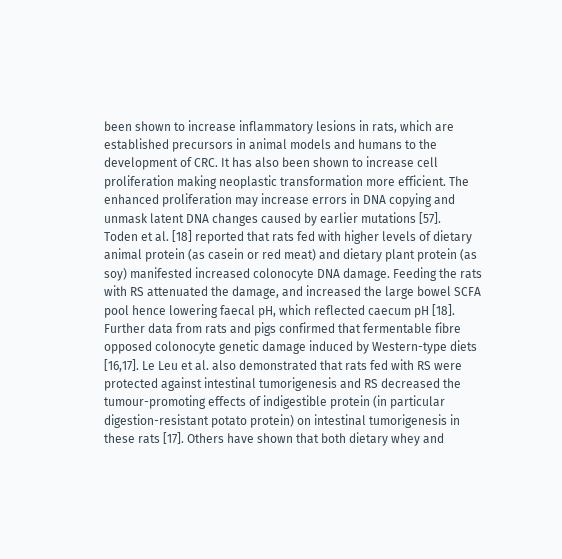been shown to increase inflammatory lesions in rats, which are established precursors in animal models and humans to the development of CRC. It has also been shown to increase cell proliferation making neoplastic transformation more efficient. The enhanced proliferation may increase errors in DNA copying and unmask latent DNA changes caused by earlier mutations [57].
Toden et al. [18] reported that rats fed with higher levels of dietary animal protein (as casein or red meat) and dietary plant protein (as soy) manifested increased colonocyte DNA damage. Feeding the rats with RS attenuated the damage, and increased the large bowel SCFA pool hence lowering faecal pH, which reflected caecum pH [18]. Further data from rats and pigs confirmed that fermentable fibre opposed colonocyte genetic damage induced by Western-type diets [16,17]. Le Leu et al. also demonstrated that rats fed with RS were protected against intestinal tumorigenesis and RS decreased the tumour-promoting effects of indigestible protein (in particular digestion-resistant potato protein) on intestinal tumorigenesis in these rats [17]. Others have shown that both dietary whey and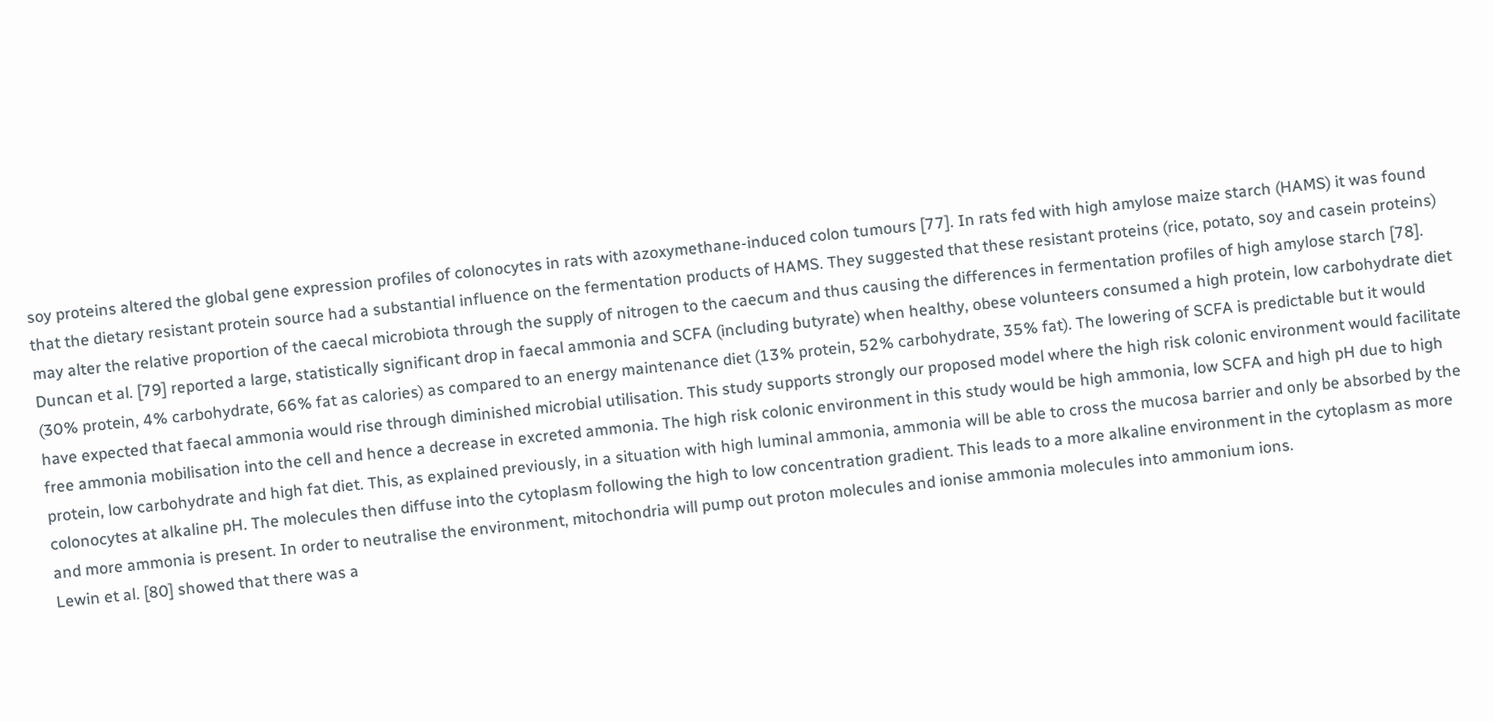soy proteins altered the global gene expression profiles of colonocytes in rats with azoxymethane-induced colon tumours [77]. In rats fed with high amylose maize starch (HAMS) it was found that the dietary resistant protein source had a substantial influence on the fermentation products of HAMS. They suggested that these resistant proteins (rice, potato, soy and casein proteins) may alter the relative proportion of the caecal microbiota through the supply of nitrogen to the caecum and thus causing the differences in fermentation profiles of high amylose starch [78].
Duncan et al. [79] reported a large, statistically significant drop in faecal ammonia and SCFA (including butyrate) when healthy, obese volunteers consumed a high protein, low carbohydrate diet (30% protein, 4% carbohydrate, 66% fat as calories) as compared to an energy maintenance diet (13% protein, 52% carbohydrate, 35% fat). The lowering of SCFA is predictable but it would have expected that faecal ammonia would rise through diminished microbial utilisation. This study supports strongly our proposed model where the high risk colonic environment would facilitate free ammonia mobilisation into the cell and hence a decrease in excreted ammonia. The high risk colonic environment in this study would be high ammonia, low SCFA and high pH due to high protein, low carbohydrate and high fat diet. This, as explained previously, in a situation with high luminal ammonia, ammonia will be able to cross the mucosa barrier and only be absorbed by the colonocytes at alkaline pH. The molecules then diffuse into the cytoplasm following the high to low concentration gradient. This leads to a more alkaline environment in the cytoplasm as more and more ammonia is present. In order to neutralise the environment, mitochondria will pump out proton molecules and ionise ammonia molecules into ammonium ions.
Lewin et al. [80] showed that there was a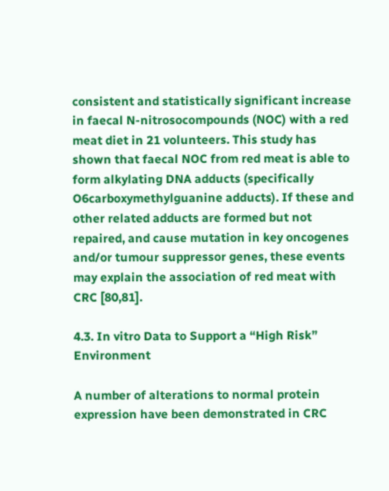consistent and statistically significant increase in faecal N-nitrosocompounds (NOC) with a red meat diet in 21 volunteers. This study has shown that faecal NOC from red meat is able to form alkylating DNA adducts (specifically O6carboxymethylguanine adducts). If these and other related adducts are formed but not repaired, and cause mutation in key oncogenes and/or tumour suppressor genes, these events may explain the association of red meat with CRC [80,81].

4.3. In vitro Data to Support a “High Risk” Environment

A number of alterations to normal protein expression have been demonstrated in CRC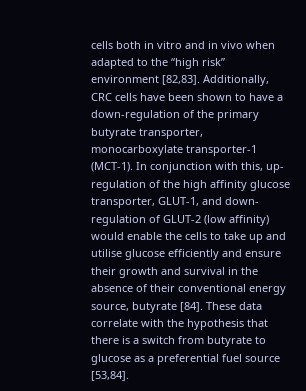cells both in vitro and in vivo when adapted to the “high risk” environment [82,83]. Additionally, CRC cells have been shown to have a down-regulation of the primary butyrate transporter, monocarboxylate transporter-1 (MCT-1). In conjunction with this, up-regulation of the high affinity glucose transporter, GLUT-1, and down-regulation of GLUT-2 (low affinity) would enable the cells to take up and utilise glucose efficiently and ensure their growth and survival in the absence of their conventional energy source, butyrate [84]. These data correlate with the hypothesis that there is a switch from butyrate to glucose as a preferential fuel source [53,84].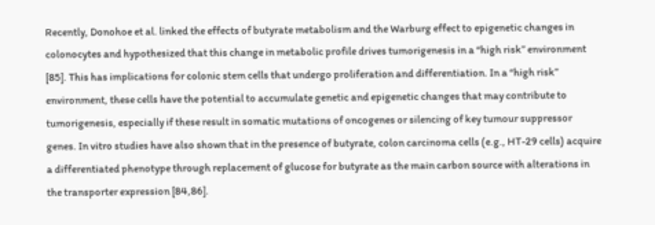Recently, Donohoe et al. linked the effects of butyrate metabolism and the Warburg effect to epigenetic changes in colonocytes and hypothesized that this change in metabolic profile drives tumorigenesis in a “high risk” environment [85]. This has implications for colonic stem cells that undergo proliferation and differentiation. In a “high risk” environment, these cells have the potential to accumulate genetic and epigenetic changes that may contribute to tumorigenesis, especially if these result in somatic mutations of oncogenes or silencing of key tumour suppressor genes. In vitro studies have also shown that in the presence of butyrate, colon carcinoma cells (e.g., HT-29 cells) acquire a differentiated phenotype through replacement of glucose for butyrate as the main carbon source with alterations in the transporter expression [84,86].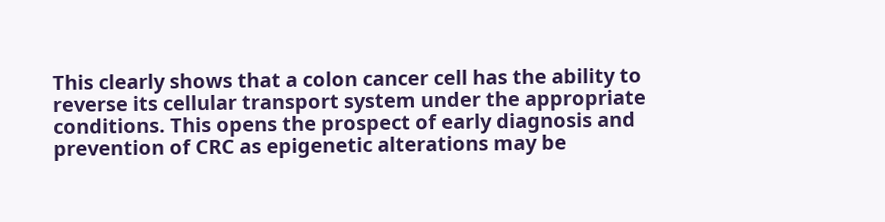This clearly shows that a colon cancer cell has the ability to reverse its cellular transport system under the appropriate conditions. This opens the prospect of early diagnosis and prevention of CRC as epigenetic alterations may be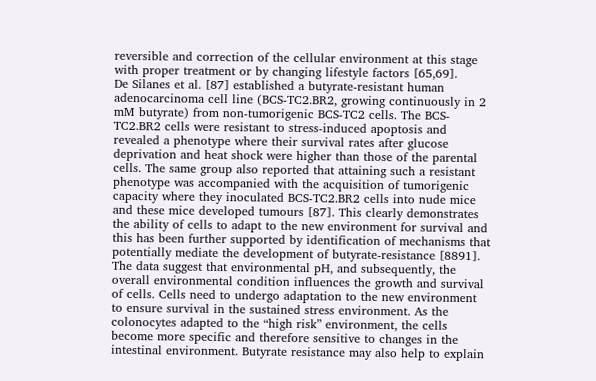reversible and correction of the cellular environment at this stage with proper treatment or by changing lifestyle factors [65,69].
De Silanes et al. [87] established a butyrate-resistant human adenocarcinoma cell line (BCS-TC2.BR2, growing continuously in 2 mM butyrate) from non-tumorigenic BCS-TC2 cells. The BCS-TC2.BR2 cells were resistant to stress-induced apoptosis and revealed a phenotype where their survival rates after glucose deprivation and heat shock were higher than those of the parental cells. The same group also reported that attaining such a resistant phenotype was accompanied with the acquisition of tumorigenic capacity where they inoculated BCS-TC2.BR2 cells into nude mice and these mice developed tumours [87]. This clearly demonstrates the ability of cells to adapt to the new environment for survival and this has been further supported by identification of mechanisms that potentially mediate the development of butyrate-resistance [8891]. The data suggest that environmental pH, and subsequently, the overall environmental condition influences the growth and survival of cells. Cells need to undergo adaptation to the new environment to ensure survival in the sustained stress environment. As the colonocytes adapted to the “high risk” environment, the cells become more specific and therefore sensitive to changes in the intestinal environment. Butyrate resistance may also help to explain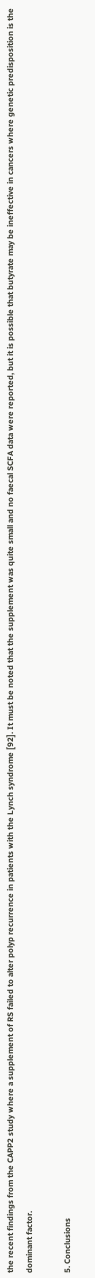the recent findings from the CAPP2 study where a supplement of RS failed to alter polyp recurrence in patients with the Lynch syndrome [92]. It must be noted that the supplement was quite small and no faecal SCFA data were reported, but it is possible that butyrate may be ineffective in cancers where genetic predisposition is the dominant factor.

5. Conclusions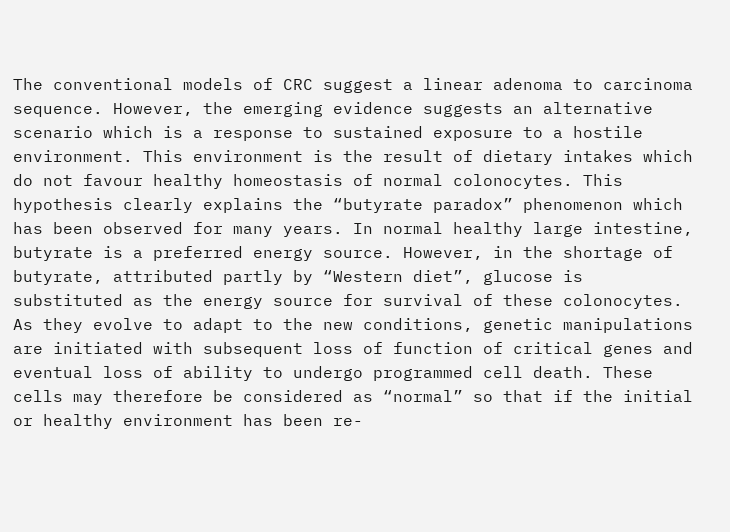The conventional models of CRC suggest a linear adenoma to carcinoma sequence. However, the emerging evidence suggests an alternative scenario which is a response to sustained exposure to a hostile environment. This environment is the result of dietary intakes which do not favour healthy homeostasis of normal colonocytes. This hypothesis clearly explains the “butyrate paradox” phenomenon which has been observed for many years. In normal healthy large intestine, butyrate is a preferred energy source. However, in the shortage of butyrate, attributed partly by “Western diet”, glucose is substituted as the energy source for survival of these colonocytes. As they evolve to adapt to the new conditions, genetic manipulations are initiated with subsequent loss of function of critical genes and eventual loss of ability to undergo programmed cell death. These cells may therefore be considered as “normal” so that if the initial or healthy environment has been re-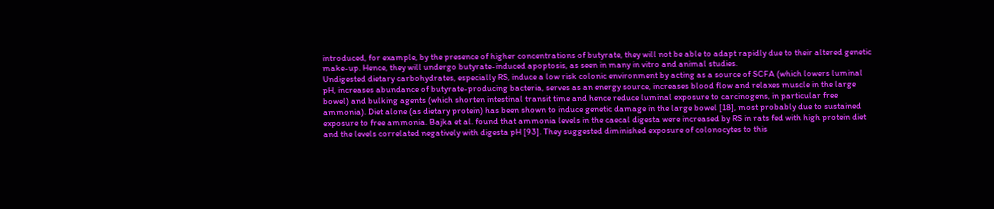introduced, for example, by the presence of higher concentrations of butyrate, they will not be able to adapt rapidly due to their altered genetic make-up. Hence, they will undergo butyrate-induced apoptosis, as seen in many in vitro and animal studies.
Undigested dietary carbohydrates, especially RS, induce a low risk colonic environment by acting as a source of SCFA (which lowers luminal pH, increases abundance of butyrate-producing bacteria, serves as an energy source, increases blood flow and relaxes muscle in the large bowel) and bulking agents (which shorten intestinal transit time and hence reduce luminal exposure to carcinogens, in particular free ammonia). Diet alone (as dietary protein) has been shown to induce genetic damage in the large bowel [18], most probably due to sustained exposure to free ammonia. Bajka et al. found that ammonia levels in the caecal digesta were increased by RS in rats fed with high protein diet and the levels correlated negatively with digesta pH [93]. They suggested diminished exposure of colonocytes to this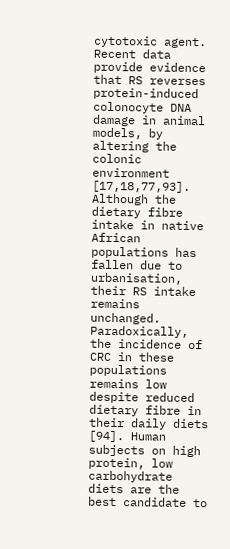cytotoxic agent. Recent data provide evidence that RS reverses protein-induced colonocyte DNA damage in animal models, by altering the colonic environment [17,18,77,93]. Although the dietary fibre intake in native African populations has fallen due to urbanisation, their RS intake remains unchanged. Paradoxically, the incidence of CRC in these populations remains low despite reduced dietary fibre in their daily diets [94]. Human subjects on high protein, low carbohydrate diets are the best candidate to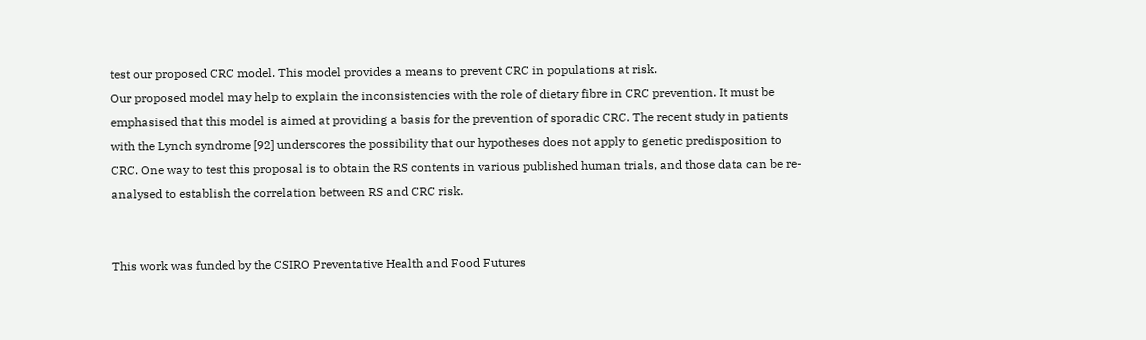test our proposed CRC model. This model provides a means to prevent CRC in populations at risk.
Our proposed model may help to explain the inconsistencies with the role of dietary fibre in CRC prevention. It must be emphasised that this model is aimed at providing a basis for the prevention of sporadic CRC. The recent study in patients with the Lynch syndrome [92] underscores the possibility that our hypotheses does not apply to genetic predisposition to CRC. One way to test this proposal is to obtain the RS contents in various published human trials, and those data can be re-analysed to establish the correlation between RS and CRC risk.


This work was funded by the CSIRO Preventative Health and Food Futures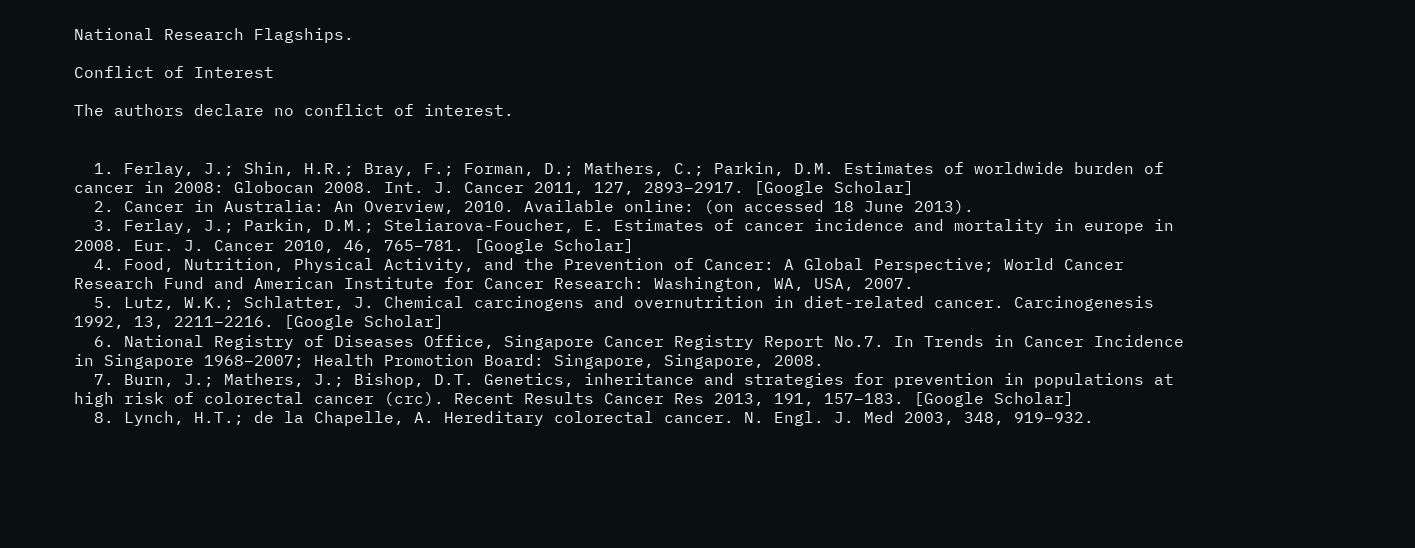National Research Flagships.

Conflict of Interest

The authors declare no conflict of interest.


  1. Ferlay, J.; Shin, H.R.; Bray, F.; Forman, D.; Mathers, C.; Parkin, D.M. Estimates of worldwide burden of cancer in 2008: Globocan 2008. Int. J. Cancer 2011, 127, 2893–2917. [Google Scholar]
  2. Cancer in Australia: An Overview, 2010. Available online: (on accessed 18 June 2013).
  3. Ferlay, J.; Parkin, D.M.; Steliarova-Foucher, E. Estimates of cancer incidence and mortality in europe in 2008. Eur. J. Cancer 2010, 46, 765–781. [Google Scholar]
  4. Food, Nutrition, Physical Activity, and the Prevention of Cancer: A Global Perspective; World Cancer Research Fund and American Institute for Cancer Research: Washington, WA, USA, 2007.
  5. Lutz, W.K.; Schlatter, J. Chemical carcinogens and overnutrition in diet-related cancer. Carcinogenesis 1992, 13, 2211–2216. [Google Scholar]
  6. National Registry of Diseases Office, Singapore Cancer Registry Report No.7. In Trends in Cancer Incidence in Singapore 1968–2007; Health Promotion Board: Singapore, Singapore, 2008.
  7. Burn, J.; Mathers, J.; Bishop, D.T. Genetics, inheritance and strategies for prevention in populations at high risk of colorectal cancer (crc). Recent Results Cancer Res 2013, 191, 157–183. [Google Scholar]
  8. Lynch, H.T.; de la Chapelle, A. Hereditary colorectal cancer. N. Engl. J. Med 2003, 348, 919–932.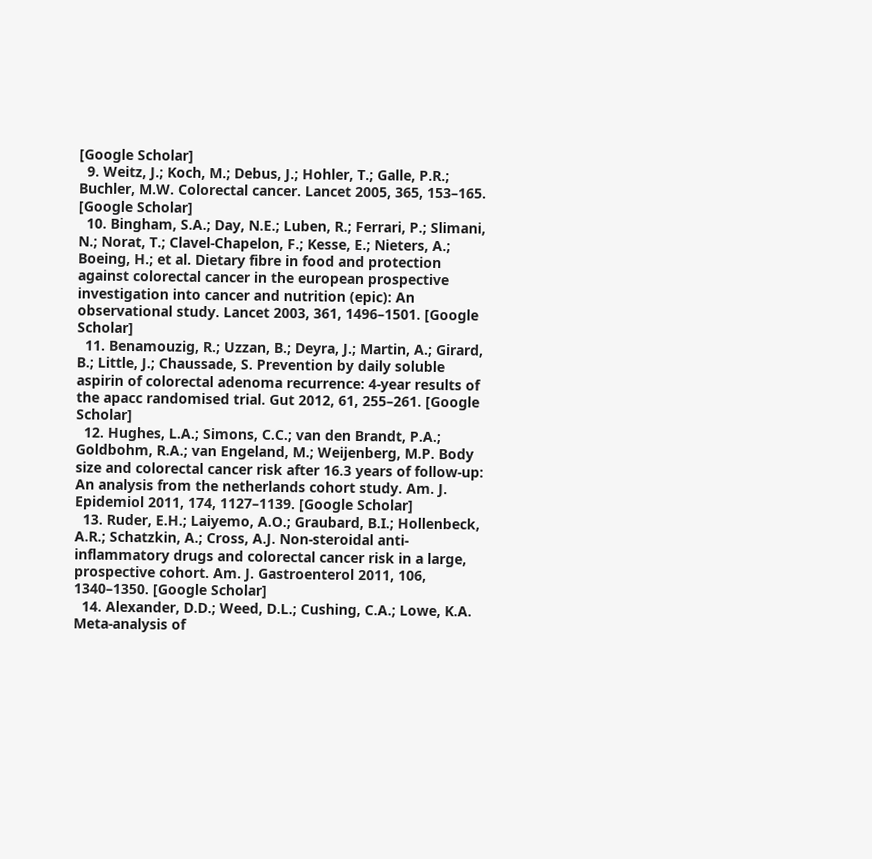[Google Scholar]
  9. Weitz, J.; Koch, M.; Debus, J.; Hohler, T.; Galle, P.R.; Buchler, M.W. Colorectal cancer. Lancet 2005, 365, 153–165. [Google Scholar]
  10. Bingham, S.A.; Day, N.E.; Luben, R.; Ferrari, P.; Slimani, N.; Norat, T.; Clavel-Chapelon, F.; Kesse, E.; Nieters, A.; Boeing, H.; et al. Dietary fibre in food and protection against colorectal cancer in the european prospective investigation into cancer and nutrition (epic): An observational study. Lancet 2003, 361, 1496–1501. [Google Scholar]
  11. Benamouzig, R.; Uzzan, B.; Deyra, J.; Martin, A.; Girard, B.; Little, J.; Chaussade, S. Prevention by daily soluble aspirin of colorectal adenoma recurrence: 4-year results of the apacc randomised trial. Gut 2012, 61, 255–261. [Google Scholar]
  12. Hughes, L.A.; Simons, C.C.; van den Brandt, P.A.; Goldbohm, R.A.; van Engeland, M.; Weijenberg, M.P. Body size and colorectal cancer risk after 16.3 years of follow-up: An analysis from the netherlands cohort study. Am. J. Epidemiol 2011, 174, 1127–1139. [Google Scholar]
  13. Ruder, E.H.; Laiyemo, A.O.; Graubard, B.I.; Hollenbeck, A.R.; Schatzkin, A.; Cross, A.J. Non-steroidal anti-inflammatory drugs and colorectal cancer risk in a large, prospective cohort. Am. J. Gastroenterol 2011, 106, 1340–1350. [Google Scholar]
  14. Alexander, D.D.; Weed, D.L.; Cushing, C.A.; Lowe, K.A. Meta-analysis of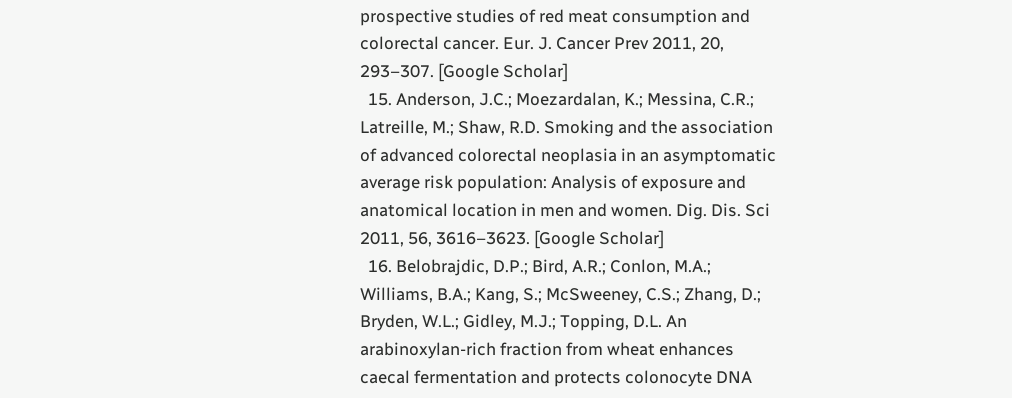prospective studies of red meat consumption and colorectal cancer. Eur. J. Cancer Prev 2011, 20, 293–307. [Google Scholar]
  15. Anderson, J.C.; Moezardalan, K.; Messina, C.R.; Latreille, M.; Shaw, R.D. Smoking and the association of advanced colorectal neoplasia in an asymptomatic average risk population: Analysis of exposure and anatomical location in men and women. Dig. Dis. Sci 2011, 56, 3616–3623. [Google Scholar]
  16. Belobrajdic, D.P.; Bird, A.R.; Conlon, M.A.; Williams, B.A.; Kang, S.; McSweeney, C.S.; Zhang, D.; Bryden, W.L.; Gidley, M.J.; Topping, D.L. An arabinoxylan-rich fraction from wheat enhances caecal fermentation and protects colonocyte DNA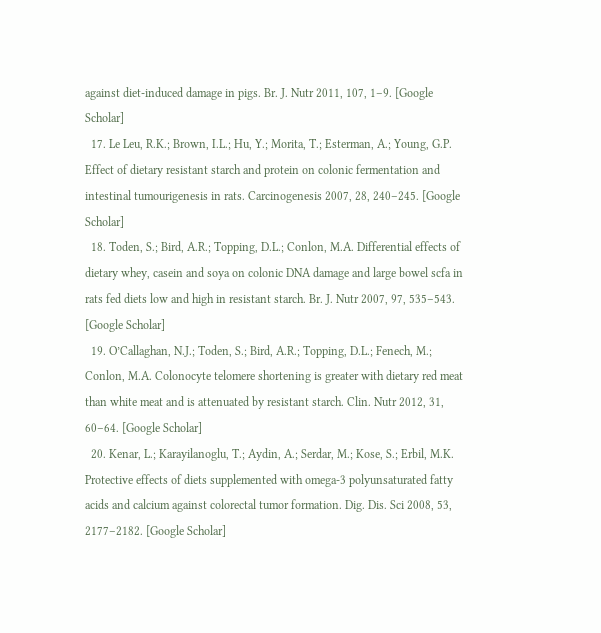against diet-induced damage in pigs. Br. J. Nutr 2011, 107, 1–9. [Google Scholar]
  17. Le Leu, R.K.; Brown, I.L.; Hu, Y.; Morita, T.; Esterman, A.; Young, G.P. Effect of dietary resistant starch and protein on colonic fermentation and intestinal tumourigenesis in rats. Carcinogenesis 2007, 28, 240–245. [Google Scholar]
  18. Toden, S.; Bird, A.R.; Topping, D.L.; Conlon, M.A. Differential effects of dietary whey, casein and soya on colonic DNA damage and large bowel scfa in rats fed diets low and high in resistant starch. Br. J. Nutr 2007, 97, 535–543. [Google Scholar]
  19. O’Callaghan, N.J.; Toden, S.; Bird, A.R.; Topping, D.L.; Fenech, M.; Conlon, M.A. Colonocyte telomere shortening is greater with dietary red meat than white meat and is attenuated by resistant starch. Clin. Nutr 2012, 31, 60–64. [Google Scholar]
  20. Kenar, L.; Karayilanoglu, T.; Aydin, A.; Serdar, M.; Kose, S.; Erbil, M.K. Protective effects of diets supplemented with omega-3 polyunsaturated fatty acids and calcium against colorectal tumor formation. Dig. Dis. Sci 2008, 53, 2177–2182. [Google Scholar]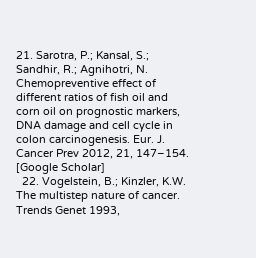21. Sarotra, P.; Kansal, S.; Sandhir, R.; Agnihotri, N. Chemopreventive effect of different ratios of fish oil and corn oil on prognostic markers, DNA damage and cell cycle in colon carcinogenesis. Eur. J. Cancer Prev 2012, 21, 147–154. [Google Scholar]
  22. Vogelstein, B.; Kinzler, K.W. The multistep nature of cancer. Trends Genet 1993,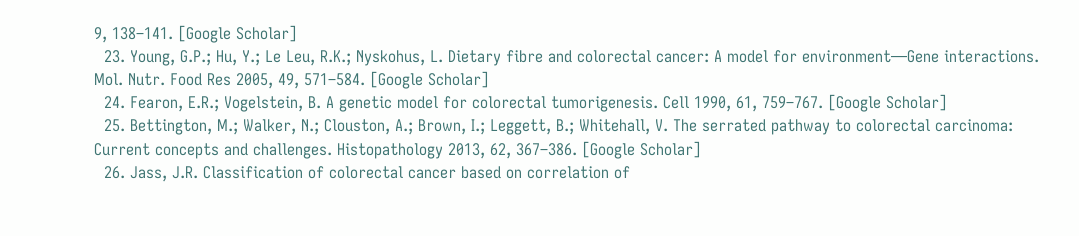9, 138–141. [Google Scholar]
  23. Young, G.P.; Hu, Y.; Le Leu, R.K.; Nyskohus, L. Dietary fibre and colorectal cancer: A model for environment—Gene interactions. Mol. Nutr. Food Res 2005, 49, 571–584. [Google Scholar]
  24. Fearon, E.R.; Vogelstein, B. A genetic model for colorectal tumorigenesis. Cell 1990, 61, 759–767. [Google Scholar]
  25. Bettington, M.; Walker, N.; Clouston, A.; Brown, I.; Leggett, B.; Whitehall, V. The serrated pathway to colorectal carcinoma: Current concepts and challenges. Histopathology 2013, 62, 367–386. [Google Scholar]
  26. Jass, J.R. Classification of colorectal cancer based on correlation of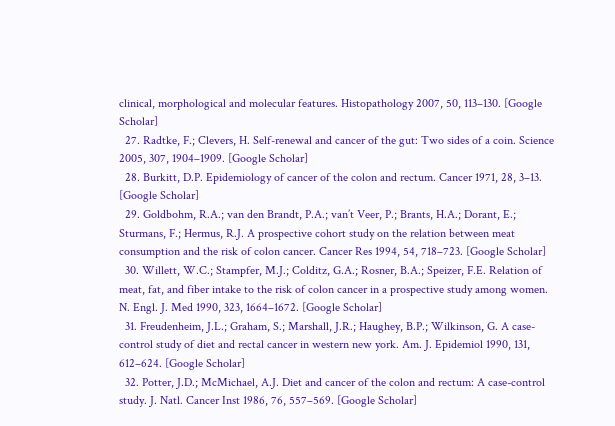clinical, morphological and molecular features. Histopathology 2007, 50, 113–130. [Google Scholar]
  27. Radtke, F.; Clevers, H. Self-renewal and cancer of the gut: Two sides of a coin. Science 2005, 307, 1904–1909. [Google Scholar]
  28. Burkitt, D.P. Epidemiology of cancer of the colon and rectum. Cancer 1971, 28, 3–13. [Google Scholar]
  29. Goldbohm, R.A.; van den Brandt, P.A.; van’t Veer, P.; Brants, H.A.; Dorant, E.; Sturmans, F.; Hermus, R.J. A prospective cohort study on the relation between meat consumption and the risk of colon cancer. Cancer Res 1994, 54, 718–723. [Google Scholar]
  30. Willett, W.C.; Stampfer, M.J.; Colditz, G.A.; Rosner, B.A.; Speizer, F.E. Relation of meat, fat, and fiber intake to the risk of colon cancer in a prospective study among women. N. Engl. J. Med 1990, 323, 1664–1672. [Google Scholar]
  31. Freudenheim, J.L.; Graham, S.; Marshall, J.R.; Haughey, B.P.; Wilkinson, G. A case-control study of diet and rectal cancer in western new york. Am. J. Epidemiol 1990, 131, 612–624. [Google Scholar]
  32. Potter, J.D.; McMichael, A.J. Diet and cancer of the colon and rectum: A case-control study. J. Natl. Cancer Inst 1986, 76, 557–569. [Google Scholar]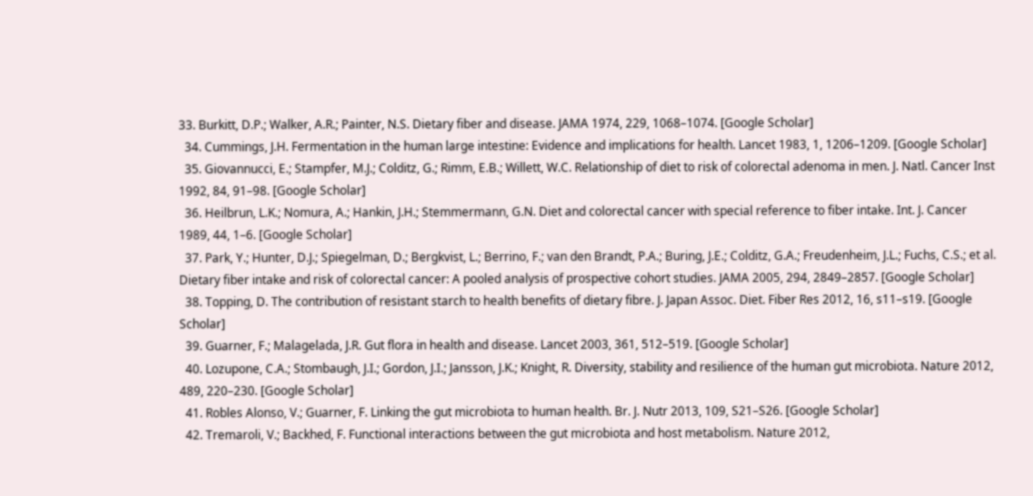33. Burkitt, D.P.; Walker, A.R.; Painter, N.S. Dietary fiber and disease. JAMA 1974, 229, 1068–1074. [Google Scholar]
  34. Cummings, J.H. Fermentation in the human large intestine: Evidence and implications for health. Lancet 1983, 1, 1206–1209. [Google Scholar]
  35. Giovannucci, E.; Stampfer, M.J.; Colditz, G.; Rimm, E.B.; Willett, W.C. Relationship of diet to risk of colorectal adenoma in men. J. Natl. Cancer Inst 1992, 84, 91–98. [Google Scholar]
  36. Heilbrun, L.K.; Nomura, A.; Hankin, J.H.; Stemmermann, G.N. Diet and colorectal cancer with special reference to fiber intake. Int. J. Cancer 1989, 44, 1–6. [Google Scholar]
  37. Park, Y.; Hunter, D.J.; Spiegelman, D.; Bergkvist, L.; Berrino, F.; van den Brandt, P.A.; Buring, J.E.; Colditz, G.A.; Freudenheim, J.L.; Fuchs, C.S.; et al. Dietary fiber intake and risk of colorectal cancer: A pooled analysis of prospective cohort studies. JAMA 2005, 294, 2849–2857. [Google Scholar]
  38. Topping, D. The contribution of resistant starch to health benefits of dietary fibre. J. Japan Assoc. Diet. Fiber Res 2012, 16, s11–s19. [Google Scholar]
  39. Guarner, F.; Malagelada, J.R. Gut flora in health and disease. Lancet 2003, 361, 512–519. [Google Scholar]
  40. Lozupone, C.A.; Stombaugh, J.I.; Gordon, J.I.; Jansson, J.K.; Knight, R. Diversity, stability and resilience of the human gut microbiota. Nature 2012, 489, 220–230. [Google Scholar]
  41. Robles Alonso, V.; Guarner, F. Linking the gut microbiota to human health. Br. J. Nutr 2013, 109, S21–S26. [Google Scholar]
  42. Tremaroli, V.; Backhed, F. Functional interactions between the gut microbiota and host metabolism. Nature 2012,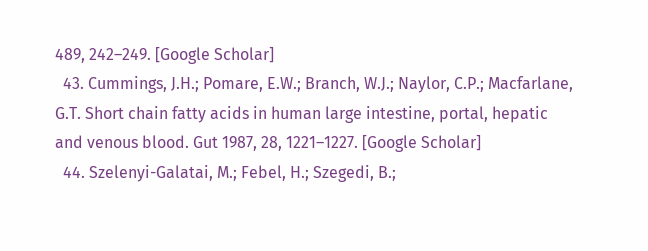489, 242–249. [Google Scholar]
  43. Cummings, J.H.; Pomare, E.W.; Branch, W.J.; Naylor, C.P.; Macfarlane, G.T. Short chain fatty acids in human large intestine, portal, hepatic and venous blood. Gut 1987, 28, 1221–1227. [Google Scholar]
  44. Szelenyi-Galatai, M.; Febel, H.; Szegedi, B.;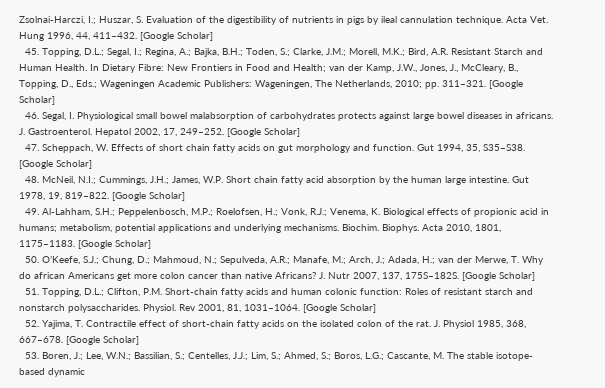Zsolnai-Harczi, I.; Huszar, S. Evaluation of the digestibility of nutrients in pigs by ileal cannulation technique. Acta Vet. Hung 1996, 44, 411–432. [Google Scholar]
  45. Topping, D.L.; Segal, I.; Regina, A.; Bajka, B.H.; Toden, S.; Clarke, J.M.; Morell, M.K.; Bird, A.R. Resistant Starch and Human Health. In Dietary Fibre: New Frontiers in Food and Health; van der Kamp, J.W., Jones, J., McCleary, B., Topping, D., Eds.; Wageningen Academic Publishers: Wageningen, The Netherlands, 2010; pp. 311–321. [Google Scholar]
  46. Segal, I. Physiological small bowel malabsorption of carbohydrates protects against large bowel diseases in africans. J. Gastroenterol. Hepatol 2002, 17, 249–252. [Google Scholar]
  47. Scheppach, W. Effects of short chain fatty acids on gut morphology and function. Gut 1994, 35, S35–S38. [Google Scholar]
  48. McNeil, N.I.; Cummings, J.H.; James, W.P. Short chain fatty acid absorption by the human large intestine. Gut 1978, 19, 819–822. [Google Scholar]
  49. Al-Lahham, S.H.; Peppelenbosch, M.P.; Roelofsen, H.; Vonk, R.J.; Venema, K. Biological effects of propionic acid in humans; metabolism, potential applications and underlying mechanisms. Biochim. Biophys. Acta 2010, 1801, 1175–1183. [Google Scholar]
  50. O’Keefe, S.J.; Chung, D.; Mahmoud, N.; Sepulveda, A.R.; Manafe, M.; Arch, J.; Adada, H.; van der Merwe, T. Why do african Americans get more colon cancer than native Africans? J. Nutr 2007, 137, 175S–182S. [Google Scholar]
  51. Topping, D.L.; Clifton, P.M. Short-chain fatty acids and human colonic function: Roles of resistant starch and nonstarch polysaccharides. Physiol. Rev 2001, 81, 1031–1064. [Google Scholar]
  52. Yajima, T. Contractile effect of short-chain fatty acids on the isolated colon of the rat. J. Physiol 1985, 368, 667–678. [Google Scholar]
  53. Boren, J.; Lee, W.N.; Bassilian, S.; Centelles, J.J.; Lim, S.; Ahmed, S.; Boros, L.G.; Cascante, M. The stable isotope-based dynamic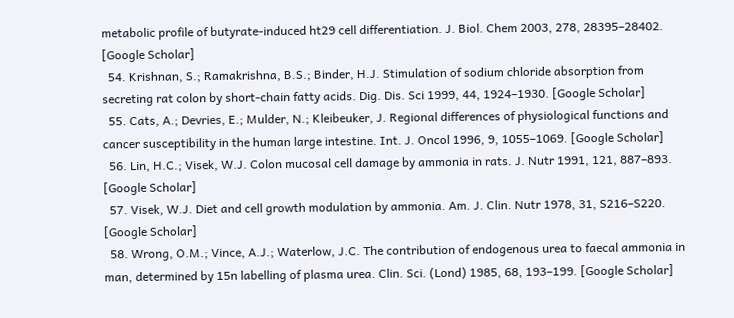metabolic profile of butyrate-induced ht29 cell differentiation. J. Biol. Chem 2003, 278, 28395–28402. [Google Scholar]
  54. Krishnan, S.; Ramakrishna, B.S.; Binder, H.J. Stimulation of sodium chloride absorption from secreting rat colon by short-chain fatty acids. Dig. Dis. Sci 1999, 44, 1924–1930. [Google Scholar]
  55. Cats, A.; Devries, E.; Mulder, N.; Kleibeuker, J. Regional differences of physiological functions and cancer susceptibility in the human large intestine. Int. J. Oncol 1996, 9, 1055–1069. [Google Scholar]
  56. Lin, H.C.; Visek, W.J. Colon mucosal cell damage by ammonia in rats. J. Nutr 1991, 121, 887–893. [Google Scholar]
  57. Visek, W.J. Diet and cell growth modulation by ammonia. Am. J. Clin. Nutr 1978, 31, S216–S220. [Google Scholar]
  58. Wrong, O.M.; Vince, A.J.; Waterlow, J.C. The contribution of endogenous urea to faecal ammonia in man, determined by 15n labelling of plasma urea. Clin. Sci. (Lond) 1985, 68, 193–199. [Google Scholar]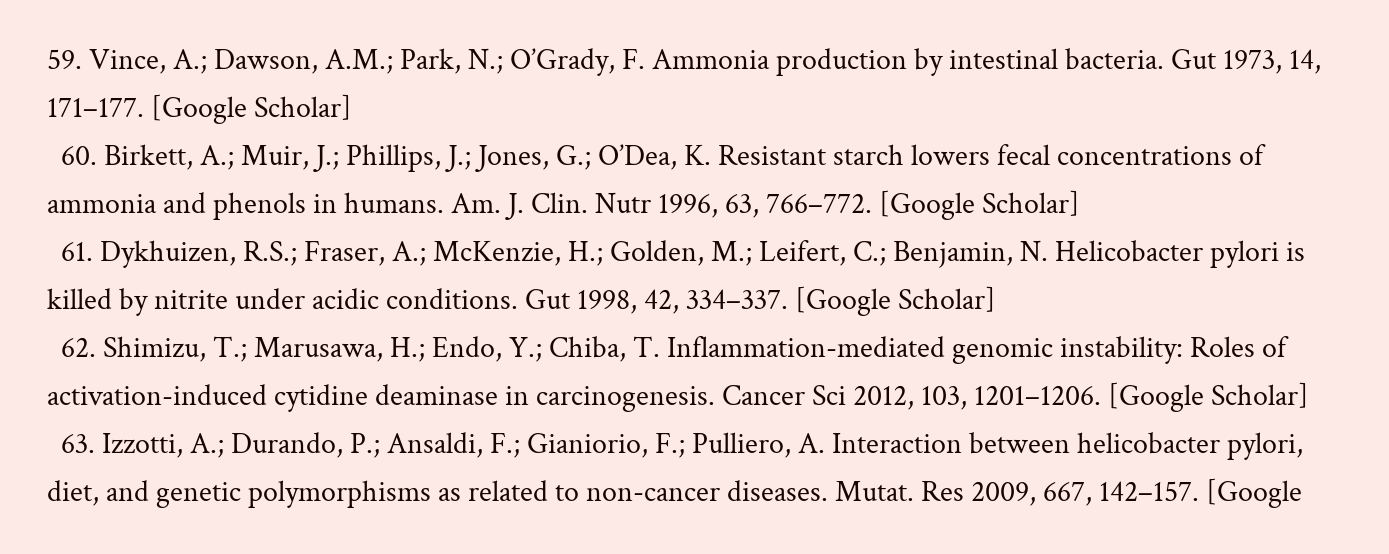59. Vince, A.; Dawson, A.M.; Park, N.; O’Grady, F. Ammonia production by intestinal bacteria. Gut 1973, 14, 171–177. [Google Scholar]
  60. Birkett, A.; Muir, J.; Phillips, J.; Jones, G.; O’Dea, K. Resistant starch lowers fecal concentrations of ammonia and phenols in humans. Am. J. Clin. Nutr 1996, 63, 766–772. [Google Scholar]
  61. Dykhuizen, R.S.; Fraser, A.; McKenzie, H.; Golden, M.; Leifert, C.; Benjamin, N. Helicobacter pylori is killed by nitrite under acidic conditions. Gut 1998, 42, 334–337. [Google Scholar]
  62. Shimizu, T.; Marusawa, H.; Endo, Y.; Chiba, T. Inflammation-mediated genomic instability: Roles of activation-induced cytidine deaminase in carcinogenesis. Cancer Sci 2012, 103, 1201–1206. [Google Scholar]
  63. Izzotti, A.; Durando, P.; Ansaldi, F.; Gianiorio, F.; Pulliero, A. Interaction between helicobacter pylori, diet, and genetic polymorphisms as related to non-cancer diseases. Mutat. Res 2009, 667, 142–157. [Google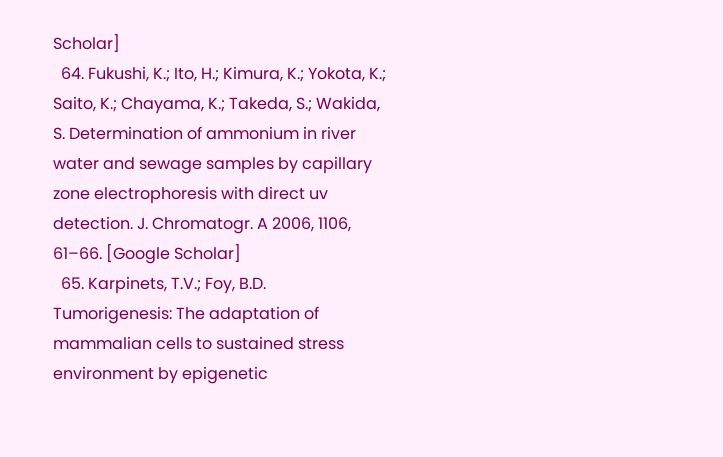Scholar]
  64. Fukushi, K.; Ito, H.; Kimura, K.; Yokota, K.; Saito, K.; Chayama, K.; Takeda, S.; Wakida, S. Determination of ammonium in river water and sewage samples by capillary zone electrophoresis with direct uv detection. J. Chromatogr. A 2006, 1106, 61–66. [Google Scholar]
  65. Karpinets, T.V.; Foy, B.D. Tumorigenesis: The adaptation of mammalian cells to sustained stress environment by epigenetic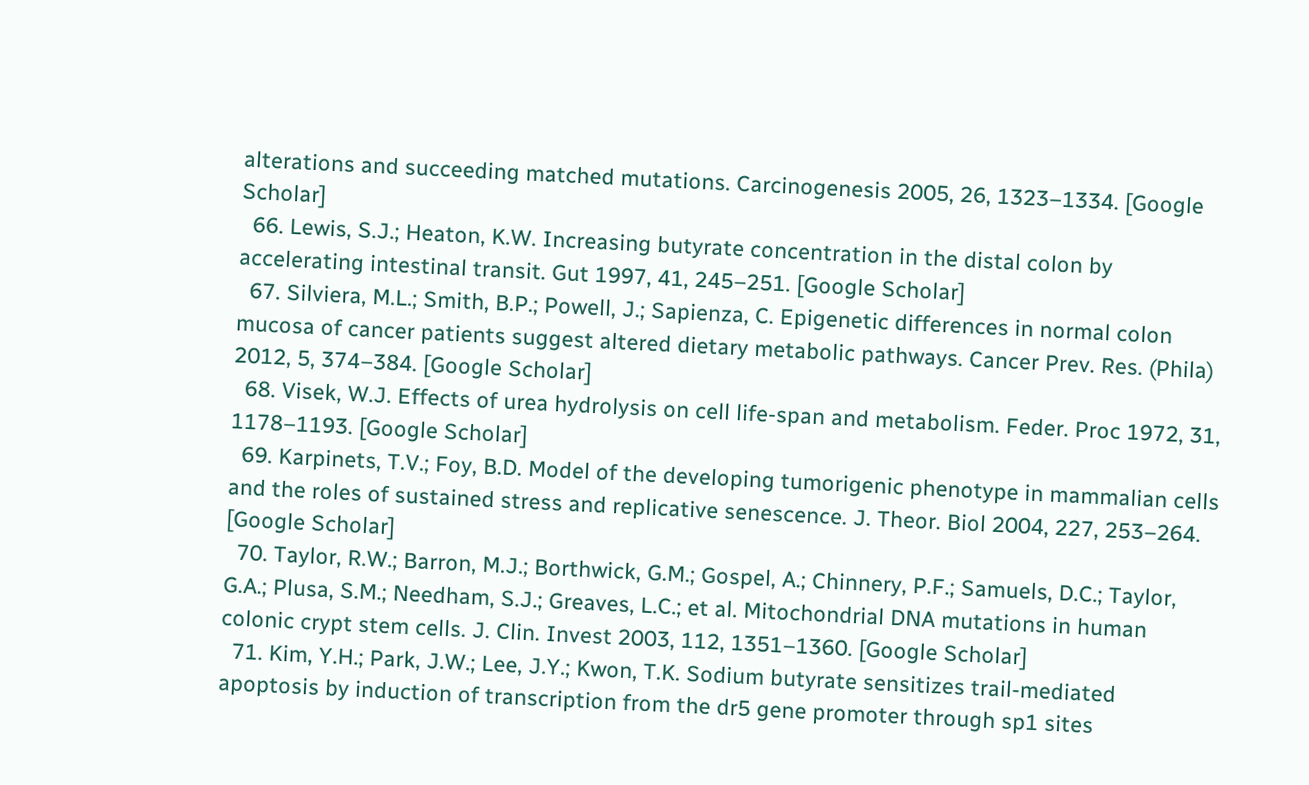alterations and succeeding matched mutations. Carcinogenesis 2005, 26, 1323–1334. [Google Scholar]
  66. Lewis, S.J.; Heaton, K.W. Increasing butyrate concentration in the distal colon by accelerating intestinal transit. Gut 1997, 41, 245–251. [Google Scholar]
  67. Silviera, M.L.; Smith, B.P.; Powell, J.; Sapienza, C. Epigenetic differences in normal colon mucosa of cancer patients suggest altered dietary metabolic pathways. Cancer Prev. Res. (Phila) 2012, 5, 374–384. [Google Scholar]
  68. Visek, W.J. Effects of urea hydrolysis on cell life-span and metabolism. Feder. Proc 1972, 31, 1178–1193. [Google Scholar]
  69. Karpinets, T.V.; Foy, B.D. Model of the developing tumorigenic phenotype in mammalian cells and the roles of sustained stress and replicative senescence. J. Theor. Biol 2004, 227, 253–264. [Google Scholar]
  70. Taylor, R.W.; Barron, M.J.; Borthwick, G.M.; Gospel, A.; Chinnery, P.F.; Samuels, D.C.; Taylor, G.A.; Plusa, S.M.; Needham, S.J.; Greaves, L.C.; et al. Mitochondrial DNA mutations in human colonic crypt stem cells. J. Clin. Invest 2003, 112, 1351–1360. [Google Scholar]
  71. Kim, Y.H.; Park, J.W.; Lee, J.Y.; Kwon, T.K. Sodium butyrate sensitizes trail-mediated apoptosis by induction of transcription from the dr5 gene promoter through sp1 sites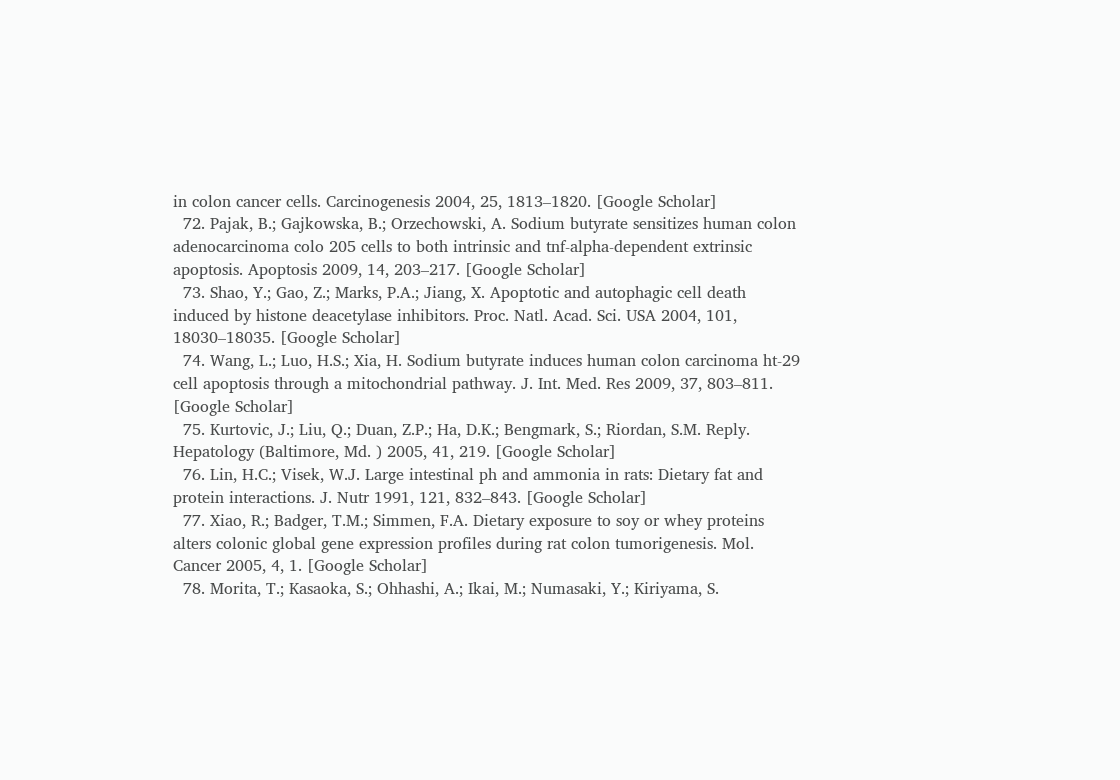in colon cancer cells. Carcinogenesis 2004, 25, 1813–1820. [Google Scholar]
  72. Pajak, B.; Gajkowska, B.; Orzechowski, A. Sodium butyrate sensitizes human colon adenocarcinoma colo 205 cells to both intrinsic and tnf-alpha-dependent extrinsic apoptosis. Apoptosis 2009, 14, 203–217. [Google Scholar]
  73. Shao, Y.; Gao, Z.; Marks, P.A.; Jiang, X. Apoptotic and autophagic cell death induced by histone deacetylase inhibitors. Proc. Natl. Acad. Sci. USA 2004, 101, 18030–18035. [Google Scholar]
  74. Wang, L.; Luo, H.S.; Xia, H. Sodium butyrate induces human colon carcinoma ht-29 cell apoptosis through a mitochondrial pathway. J. Int. Med. Res 2009, 37, 803–811. [Google Scholar]
  75. Kurtovic, J.; Liu, Q.; Duan, Z.P.; Ha, D.K.; Bengmark, S.; Riordan, S.M. Reply. Hepatology (Baltimore, Md. ) 2005, 41, 219. [Google Scholar]
  76. Lin, H.C.; Visek, W.J. Large intestinal ph and ammonia in rats: Dietary fat and protein interactions. J. Nutr 1991, 121, 832–843. [Google Scholar]
  77. Xiao, R.; Badger, T.M.; Simmen, F.A. Dietary exposure to soy or whey proteins alters colonic global gene expression profiles during rat colon tumorigenesis. Mol. Cancer 2005, 4, 1. [Google Scholar]
  78. Morita, T.; Kasaoka, S.; Ohhashi, A.; Ikai, M.; Numasaki, Y.; Kiriyama, S.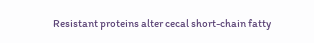Resistant proteins alter cecal short-chain fatty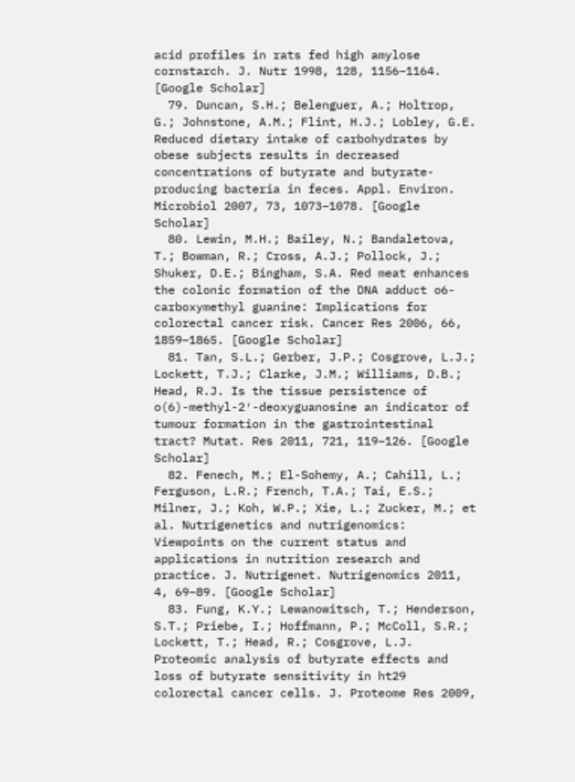acid profiles in rats fed high amylose cornstarch. J. Nutr 1998, 128, 1156–1164. [Google Scholar]
  79. Duncan, S.H.; Belenguer, A.; Holtrop, G.; Johnstone, A.M.; Flint, H.J.; Lobley, G.E. Reduced dietary intake of carbohydrates by obese subjects results in decreased concentrations of butyrate and butyrate-producing bacteria in feces. Appl. Environ. Microbiol 2007, 73, 1073–1078. [Google Scholar]
  80. Lewin, M.H.; Bailey, N.; Bandaletova, T.; Bowman, R.; Cross, A.J.; Pollock, J.; Shuker, D.E.; Bingham, S.A. Red meat enhances the colonic formation of the DNA adduct o6-carboxymethyl guanine: Implications for colorectal cancer risk. Cancer Res 2006, 66, 1859–1865. [Google Scholar]
  81. Tan, S.L.; Gerber, J.P.; Cosgrove, L.J.; Lockett, T.J.; Clarke, J.M.; Williams, D.B.; Head, R.J. Is the tissue persistence of o(6)-methyl-2′-deoxyguanosine an indicator of tumour formation in the gastrointestinal tract? Mutat. Res 2011, 721, 119–126. [Google Scholar]
  82. Fenech, M.; El-Sohemy, A.; Cahill, L.; Ferguson, L.R.; French, T.A.; Tai, E.S.; Milner, J.; Koh, W.P.; Xie, L.; Zucker, M.; et al. Nutrigenetics and nutrigenomics: Viewpoints on the current status and applications in nutrition research and practice. J. Nutrigenet. Nutrigenomics 2011, 4, 69–89. [Google Scholar]
  83. Fung, K.Y.; Lewanowitsch, T.; Henderson, S.T.; Priebe, I.; Hoffmann, P.; McColl, S.R.; Lockett, T.; Head, R.; Cosgrove, L.J. Proteomic analysis of butyrate effects and loss of butyrate sensitivity in ht29 colorectal cancer cells. J. Proteome Res 2009,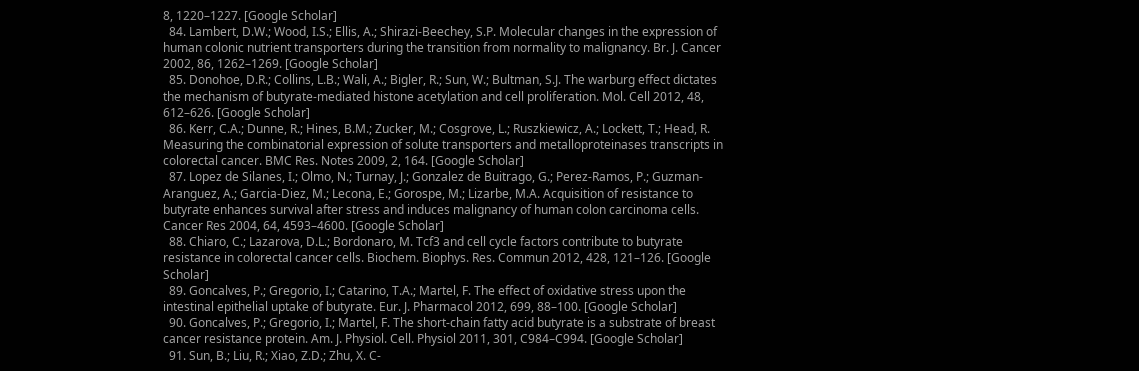8, 1220–1227. [Google Scholar]
  84. Lambert, D.W.; Wood, I.S.; Ellis, A.; Shirazi-Beechey, S.P. Molecular changes in the expression of human colonic nutrient transporters during the transition from normality to malignancy. Br. J. Cancer 2002, 86, 1262–1269. [Google Scholar]
  85. Donohoe, D.R.; Collins, L.B.; Wali, A.; Bigler, R.; Sun, W.; Bultman, S.J. The warburg effect dictates the mechanism of butyrate-mediated histone acetylation and cell proliferation. Mol. Cell 2012, 48, 612–626. [Google Scholar]
  86. Kerr, C.A.; Dunne, R.; Hines, B.M.; Zucker, M.; Cosgrove, L.; Ruszkiewicz, A.; Lockett, T.; Head, R. Measuring the combinatorial expression of solute transporters and metalloproteinases transcripts in colorectal cancer. BMC Res. Notes 2009, 2, 164. [Google Scholar]
  87. Lopez de Silanes, I.; Olmo, N.; Turnay, J.; Gonzalez de Buitrago, G.; Perez-Ramos, P.; Guzman-Aranguez, A.; Garcia-Diez, M.; Lecona, E.; Gorospe, M.; Lizarbe, M.A. Acquisition of resistance to butyrate enhances survival after stress and induces malignancy of human colon carcinoma cells. Cancer Res 2004, 64, 4593–4600. [Google Scholar]
  88. Chiaro, C.; Lazarova, D.L.; Bordonaro, M. Tcf3 and cell cycle factors contribute to butyrate resistance in colorectal cancer cells. Biochem. Biophys. Res. Commun 2012, 428, 121–126. [Google Scholar]
  89. Goncalves, P.; Gregorio, I.; Catarino, T.A.; Martel, F. The effect of oxidative stress upon the intestinal epithelial uptake of butyrate. Eur. J. Pharmacol 2012, 699, 88–100. [Google Scholar]
  90. Goncalves, P.; Gregorio, I.; Martel, F. The short-chain fatty acid butyrate is a substrate of breast cancer resistance protein. Am. J. Physiol. Cell. Physiol 2011, 301, C984–C994. [Google Scholar]
  91. Sun, B.; Liu, R.; Xiao, Z.D.; Zhu, X. C-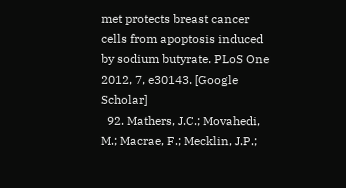met protects breast cancer cells from apoptosis induced by sodium butyrate. PLoS One 2012, 7, e30143. [Google Scholar]
  92. Mathers, J.C.; Movahedi, M.; Macrae, F.; Mecklin, J.P.;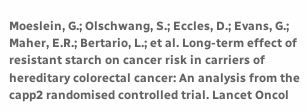Moeslein, G.; Olschwang, S.; Eccles, D.; Evans, G.; Maher, E.R.; Bertario, L.; et al. Long-term effect of resistant starch on cancer risk in carriers of hereditary colorectal cancer: An analysis from the capp2 randomised controlled trial. Lancet Oncol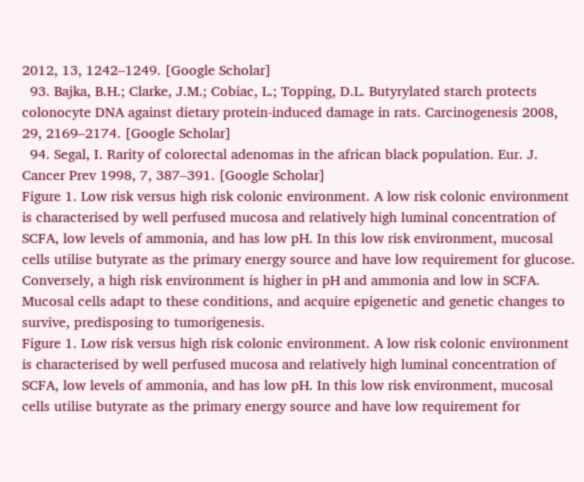2012, 13, 1242–1249. [Google Scholar]
  93. Bajka, B.H.; Clarke, J.M.; Cobiac, L.; Topping, D.L. Butyrylated starch protects colonocyte DNA against dietary protein-induced damage in rats. Carcinogenesis 2008, 29, 2169–2174. [Google Scholar]
  94. Segal, I. Rarity of colorectal adenomas in the african black population. Eur. J. Cancer Prev 1998, 7, 387–391. [Google Scholar]
Figure 1. Low risk versus high risk colonic environment. A low risk colonic environment is characterised by well perfused mucosa and relatively high luminal concentration of SCFA, low levels of ammonia, and has low pH. In this low risk environment, mucosal cells utilise butyrate as the primary energy source and have low requirement for glucose. Conversely, a high risk environment is higher in pH and ammonia and low in SCFA. Mucosal cells adapt to these conditions, and acquire epigenetic and genetic changes to survive, predisposing to tumorigenesis.
Figure 1. Low risk versus high risk colonic environment. A low risk colonic environment is characterised by well perfused mucosa and relatively high luminal concentration of SCFA, low levels of ammonia, and has low pH. In this low risk environment, mucosal cells utilise butyrate as the primary energy source and have low requirement for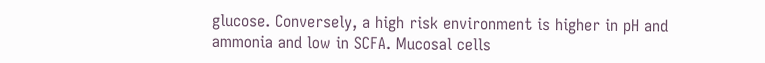glucose. Conversely, a high risk environment is higher in pH and ammonia and low in SCFA. Mucosal cells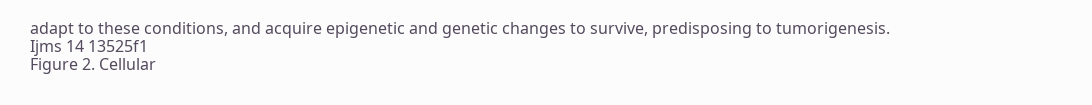adapt to these conditions, and acquire epigenetic and genetic changes to survive, predisposing to tumorigenesis.
Ijms 14 13525f1
Figure 2. Cellular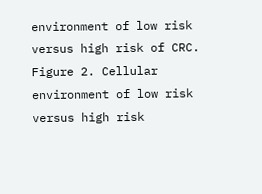environment of low risk versus high risk of CRC.
Figure 2. Cellular environment of low risk versus high risk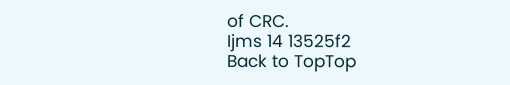of CRC.
Ijms 14 13525f2
Back to TopTop